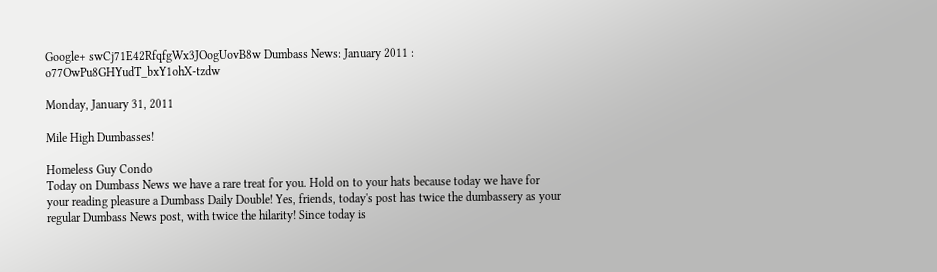Google+ swCj71E42RfqfgWx3JOogUovB8w Dumbass News: January 2011 : o77OwPu8GHYudT_bxY1ohX-tzdw

Monday, January 31, 2011

Mile High Dumbasses!

Homeless Guy Condo
Today on Dumbass News we have a rare treat for you. Hold on to your hats because today we have for your reading pleasure a Dumbass Daily Double! Yes, friends, today's post has twice the dumbassery as your regular Dumbass News post, with twice the hilarity! Since today is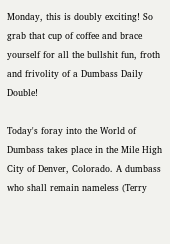Monday, this is doubly exciting! So grab that cup of coffee and brace yourself for all the bullshit fun, froth and frivolity of a Dumbass Daily Double!

Today's foray into the World of Dumbass takes place in the Mile High City of Denver, Colorado. A dumbass who shall remain nameless (Terry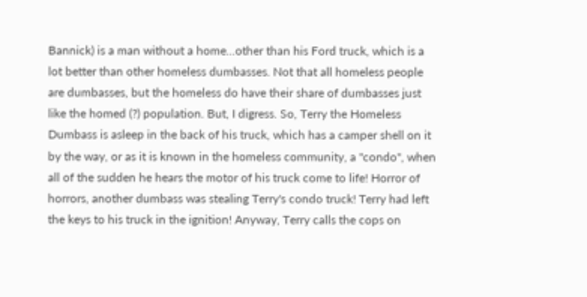Bannick) is a man without a home...other than his Ford truck, which is a lot better than other homeless dumbasses. Not that all homeless people are dumbasses, but the homeless do have their share of dumbasses just like the homed (?) population. But, I digress. So, Terry the Homeless Dumbass is asleep in the back of his truck, which has a camper shell on it by the way, or as it is known in the homeless community, a "condo", when all of the sudden he hears the motor of his truck come to life! Horror of horrors, another dumbass was stealing Terry's condo truck! Terry had left the keys to his truck in the ignition! Anyway, Terry calls the cops on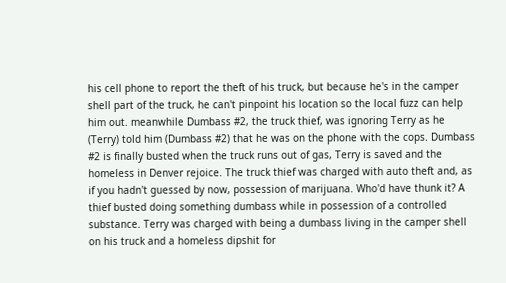his cell phone to report the theft of his truck, but because he's in the camper shell part of the truck, he can't pinpoint his location so the local fuzz can help him out. meanwhile Dumbass #2, the truck thief, was ignoring Terry as he (Terry) told him (Dumbass #2) that he was on the phone with the cops. Dumbass #2 is finally busted when the truck runs out of gas, Terry is saved and the homeless in Denver rejoice. The truck thief was charged with auto theft and, as if you hadn't guessed by now, possession of marijuana. Who'd have thunk it? A thief busted doing something dumbass while in possession of a controlled substance. Terry was charged with being a dumbass living in the camper shell on his truck and a homeless dipshit for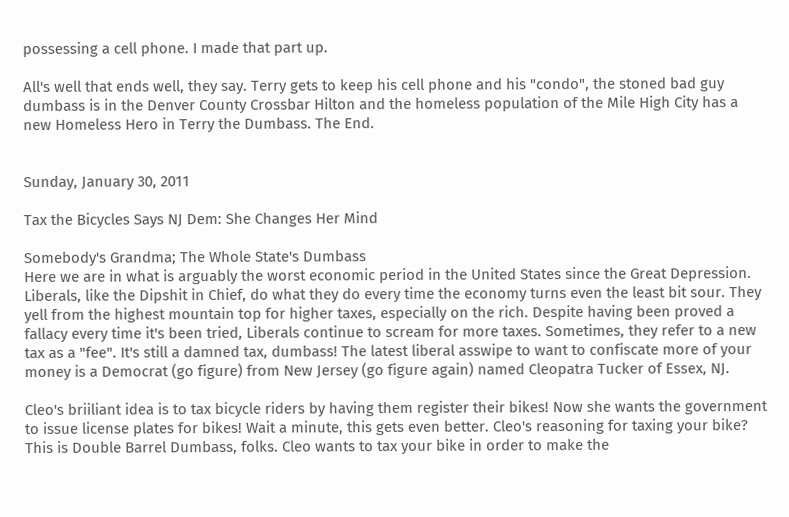possessing a cell phone. I made that part up.

All's well that ends well, they say. Terry gets to keep his cell phone and his "condo", the stoned bad guy dumbass is in the Denver County Crossbar Hilton and the homeless population of the Mile High City has a new Homeless Hero in Terry the Dumbass. The End.


Sunday, January 30, 2011

Tax the Bicycles Says NJ Dem: She Changes Her Mind

Somebody's Grandma; The Whole State's Dumbass
Here we are in what is arguably the worst economic period in the United States since the Great Depression. Liberals, like the Dipshit in Chief, do what they do every time the economy turns even the least bit sour. They yell from the highest mountain top for higher taxes, especially on the rich. Despite having been proved a fallacy every time it's been tried, Liberals continue to scream for more taxes. Sometimes, they refer to a new tax as a "fee". It's still a damned tax, dumbass! The latest liberal asswipe to want to confiscate more of your money is a Democrat (go figure) from New Jersey (go figure again) named Cleopatra Tucker of Essex, NJ.

Cleo's briiliant idea is to tax bicycle riders by having them register their bikes! Now she wants the government to issue license plates for bikes! Wait a minute, this gets even better. Cleo's reasoning for taxing your bike? This is Double Barrel Dumbass, folks. Cleo wants to tax your bike in order to make the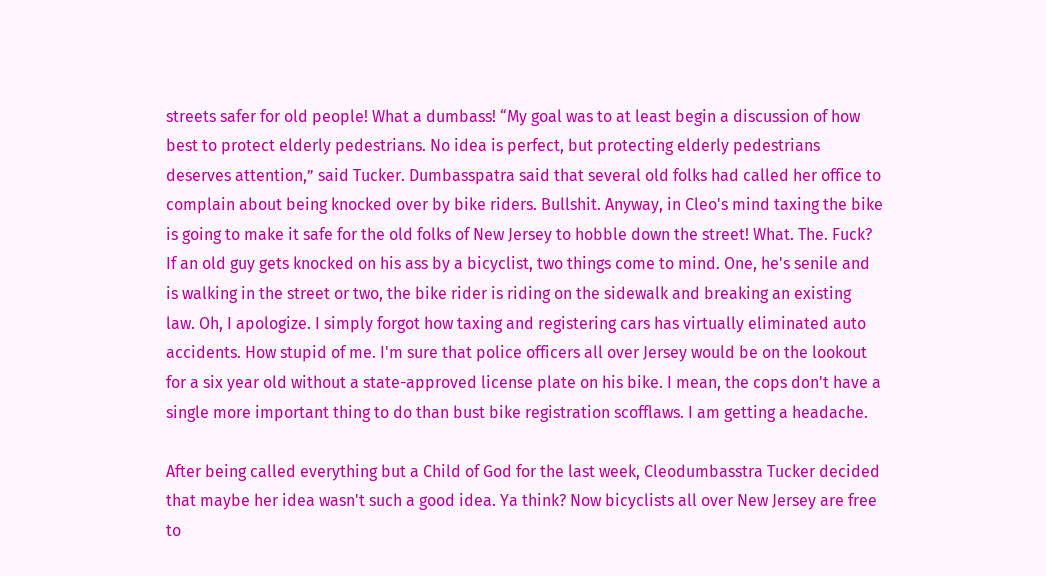streets safer for old people! What a dumbass! “My goal was to at least begin a discussion of how best to protect elderly pedestrians. No idea is perfect, but protecting elderly pedestrians deserves attention,” said Tucker. Dumbasspatra said that several old folks had called her office to complain about being knocked over by bike riders. Bullshit. Anyway, in Cleo's mind taxing the bike is going to make it safe for the old folks of New Jersey to hobble down the street! What. The. Fuck? If an old guy gets knocked on his ass by a bicyclist, two things come to mind. One, he's senile and is walking in the street or two, the bike rider is riding on the sidewalk and breaking an existing law. Oh, I apologize. I simply forgot how taxing and registering cars has virtually eliminated auto accidents. How stupid of me. I'm sure that police officers all over Jersey would be on the lookout for a six year old without a state-approved license plate on his bike. I mean, the cops don't have a single more important thing to do than bust bike registration scofflaws. I am getting a headache.

After being called everything but a Child of God for the last week, Cleodumbasstra Tucker decided that maybe her idea wasn't such a good idea. Ya think? Now bicyclists all over New Jersey are free to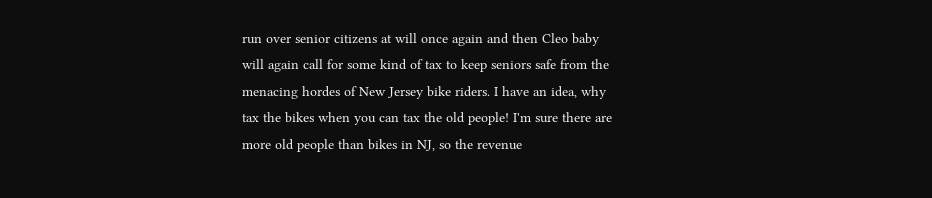run over senior citizens at will once again and then Cleo baby will again call for some kind of tax to keep seniors safe from the menacing hordes of New Jersey bike riders. I have an idea, why tax the bikes when you can tax the old people! I'm sure there are more old people than bikes in NJ, so the revenue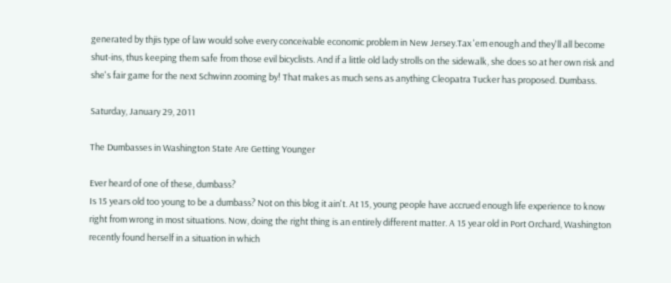generated by thjis type of law would solve every conceivable economic problem in New Jersey.Tax 'em enough and they'll all become shut-ins, thus keeping them safe from those evil bicyclists. And if a little old lady strolls on the sidewalk, she does so at her own risk and she's fair game for the next Schwinn zooming by! That makes as much sens as anything Cleopatra Tucker has proposed. Dumbass.

Saturday, January 29, 2011

The Dumbasses in Washington State Are Getting Younger

Ever heard of one of these, dumbass?
Is 15 years old too young to be a dumbass? Not on this blog it ain't. At 15, young people have accrued enough life experience to know right from wrong in most situations. Now, doing the right thing is an entirely different matter. A 15 year old in Port Orchard, Washington recently found herself in a situation in which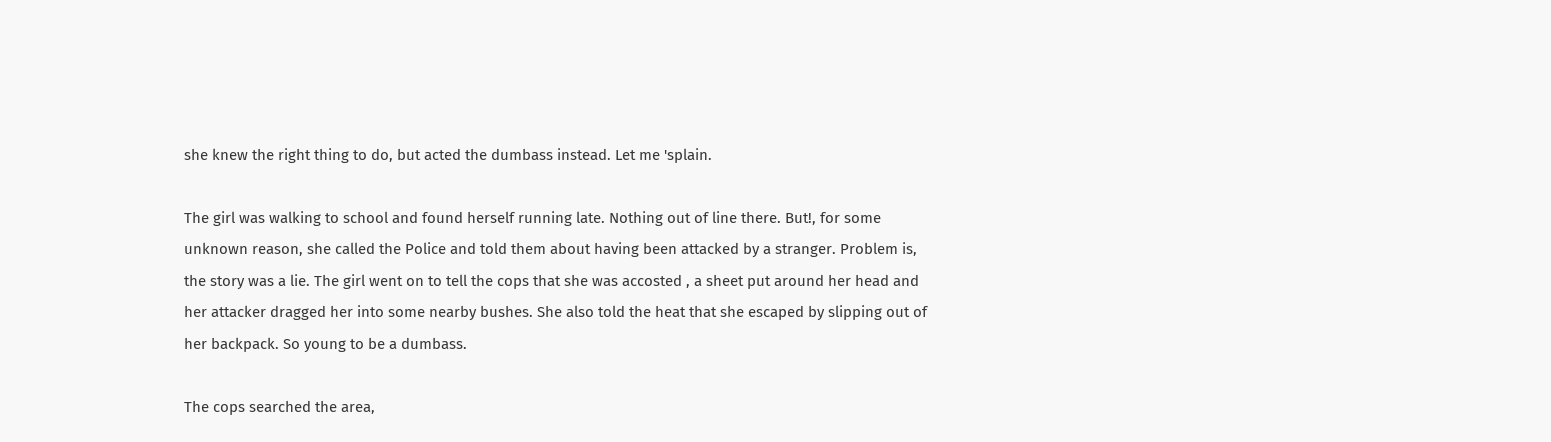she knew the right thing to do, but acted the dumbass instead. Let me 'splain.

The girl was walking to school and found herself running late. Nothing out of line there. But!, for some unknown reason, she called the Police and told them about having been attacked by a stranger. Problem is, the story was a lie. The girl went on to tell the cops that she was accosted , a sheet put around her head and her attacker dragged her into some nearby bushes. She also told the heat that she escaped by slipping out of her backpack. So young to be a dumbass.

The cops searched the area,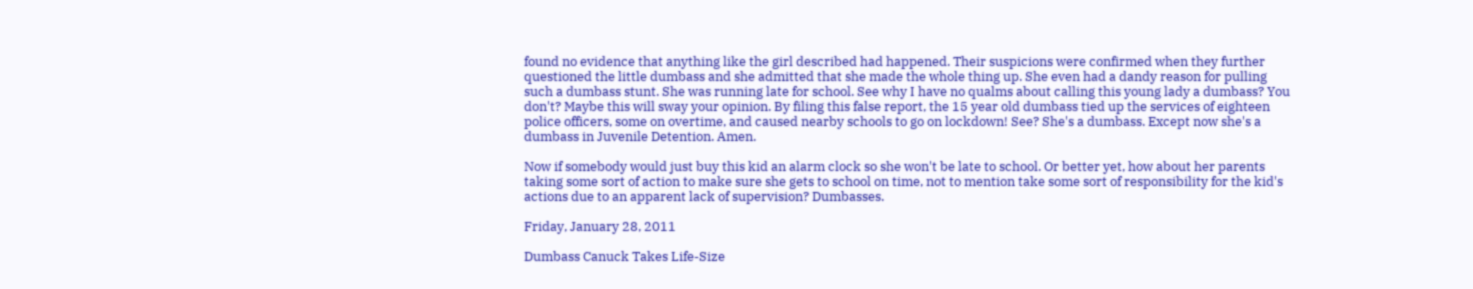found no evidence that anything like the girl described had happened. Their suspicions were confirmed when they further questioned the little dumbass and she admitted that she made the whole thing up. She even had a dandy reason for pulling such a dumbass stunt. She was running late for school. See why I have no qualms about calling this young lady a dumbass? You don't? Maybe this will sway your opinion. By filing this false report, the 15 year old dumbass tied up the services of eighteen police officers, some on overtime, and caused nearby schools to go on lockdown! See? She's a dumbass. Except now she's a dumbass in Juvenile Detention. Amen.

Now if somebody would just buy this kid an alarm clock so she won't be late to school. Or better yet, how about her parents taking some sort of action to make sure she gets to school on time, not to mention take some sort of responsibility for the kid's actions due to an apparent lack of supervision? Dumbasses.

Friday, January 28, 2011

Dumbass Canuck Takes Life-Size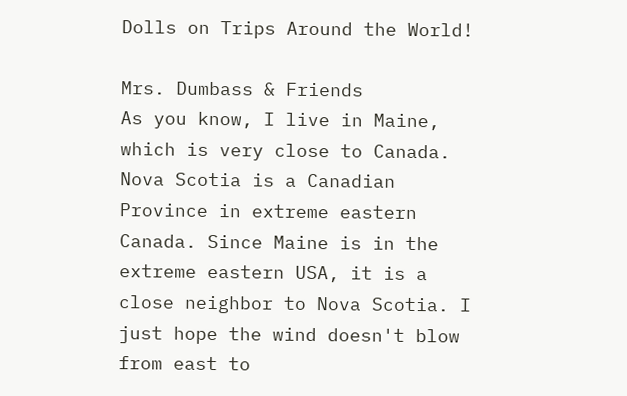Dolls on Trips Around the World!

Mrs. Dumbass & Friends
As you know, I live in Maine, which is very close to Canada. Nova Scotia is a Canadian Province in extreme eastern Canada. Since Maine is in the extreme eastern USA, it is a close neighbor to Nova Scotia. I just hope the wind doesn't blow from east to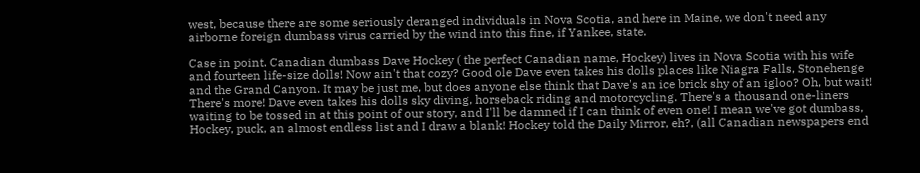west, because there are some seriously deranged individuals in Nova Scotia, and here in Maine, we don't need any airborne foreign dumbass virus carried by the wind into this fine, if Yankee, state.

Case in point. Canadian dumbass Dave Hockey ( the perfect Canadian name, Hockey) lives in Nova Scotia with his wife and fourteen life-size dolls! Now ain't that cozy? Good ole Dave even takes his dolls places like Niagra Falls, Stonehenge and the Grand Canyon. It may be just me, but does anyone else think that Dave's an ice brick shy of an igloo? Oh, but wait! There's more! Dave even takes his dolls sky diving, horseback riding and motorcycling. There's a thousand one-liners waiting to be tossed in at this point of our story, and I'll be damned if I can think of even one! I mean we've got dumbass, Hockey, puck, an almost endless list and I draw a blank! Hockey told the Daily Mirror, eh?, (all Canadian newspapers end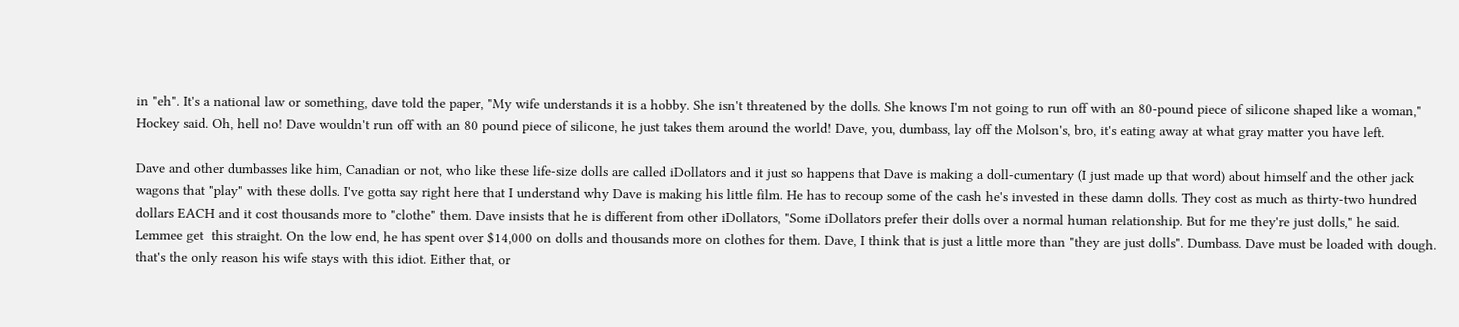in "eh". It's a national law or something, dave told the paper, "My wife understands it is a hobby. She isn't threatened by the dolls. She knows I'm not going to run off with an 80-pound piece of silicone shaped like a woman," Hockey said. Oh, hell no! Dave wouldn't run off with an 80 pound piece of silicone, he just takes them around the world! Dave, you, dumbass, lay off the Molson's, bro, it's eating away at what gray matter you have left.

Dave and other dumbasses like him, Canadian or not, who like these life-size dolls are called iDollators and it just so happens that Dave is making a doll-cumentary (I just made up that word) about himself and the other jack wagons that "play" with these dolls. I've gotta say right here that I understand why Dave is making his little film. He has to recoup some of the cash he's invested in these damn dolls. They cost as much as thirty-two hundred dollars EACH and it cost thousands more to "clothe" them. Dave insists that he is different from other iDollators, "Some iDollators prefer their dolls over a normal human relationship. But for me they're just dolls," he said. Lemmee get  this straight. On the low end, he has spent over $14,000 on dolls and thousands more on clothes for them. Dave, I think that is just a little more than "they are just dolls". Dumbass. Dave must be loaded with dough. that's the only reason his wife stays with this idiot. Either that, or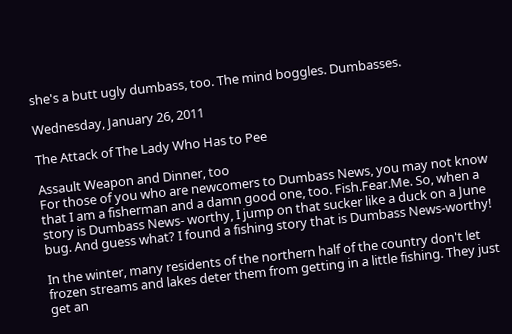she's a butt ugly dumbass, too. The mind boggles. Dumbasses.

Wednesday, January 26, 2011

The Attack of The Lady Who Has to Pee

Assault Weapon and Dinner, too
For those of you who are newcomers to Dumbass News, you may not know that I am a fisherman and a damn good one, too. Fish.Fear.Me. So, when a story is Dumbass News- worthy, I jump on that sucker like a duck on a June bug. And guess what? I found a fishing story that is Dumbass News-worthy!

In the winter, many residents of the northern half of the country don't let frozen streams and lakes deter them from getting in a little fishing. They just get an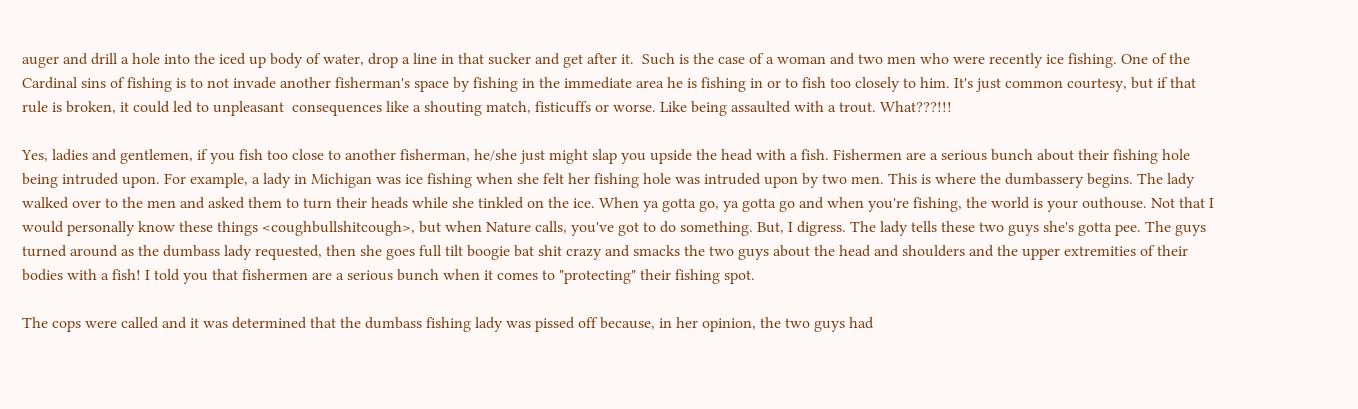auger and drill a hole into the iced up body of water, drop a line in that sucker and get after it.  Such is the case of a woman and two men who were recently ice fishing. One of the Cardinal sins of fishing is to not invade another fisherman's space by fishing in the immediate area he is fishing in or to fish too closely to him. It's just common courtesy, but if that rule is broken, it could led to unpleasant  consequences like a shouting match, fisticuffs or worse. Like being assaulted with a trout. What???!!!

Yes, ladies and gentlemen, if you fish too close to another fisherman, he/she just might slap you upside the head with a fish. Fishermen are a serious bunch about their fishing hole being intruded upon. For example, a lady in Michigan was ice fishing when she felt her fishing hole was intruded upon by two men. This is where the dumbassery begins. The lady walked over to the men and asked them to turn their heads while she tinkled on the ice. When ya gotta go, ya gotta go and when you're fishing, the world is your outhouse. Not that I would personally know these things <coughbullshitcough>, but when Nature calls, you've got to do something. But, I digress. The lady tells these two guys she's gotta pee. The guys turned around as the dumbass lady requested, then she goes full tilt boogie bat shit crazy and smacks the two guys about the head and shoulders and the upper extremities of their bodies with a fish! I told you that fishermen are a serious bunch when it comes to "protecting" their fishing spot.

The cops were called and it was determined that the dumbass fishing lady was pissed off because, in her opinion, the two guys had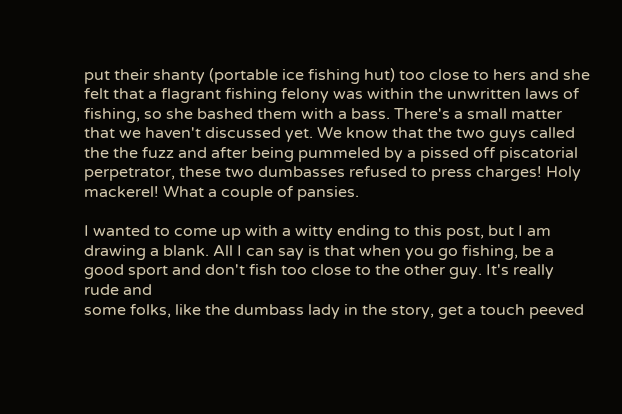put their shanty (portable ice fishing hut) too close to hers and she felt that a flagrant fishing felony was within the unwritten laws of fishing, so she bashed them with a bass. There's a small matter that we haven't discussed yet. We know that the two guys called the the fuzz and after being pummeled by a pissed off piscatorial perpetrator, these two dumbasses refused to press charges! Holy mackerel! What a couple of pansies.

I wanted to come up with a witty ending to this post, but I am drawing a blank. All I can say is that when you go fishing, be a good sport and don't fish too close to the other guy. It's really rude and
some folks, like the dumbass lady in the story, get a touch peeved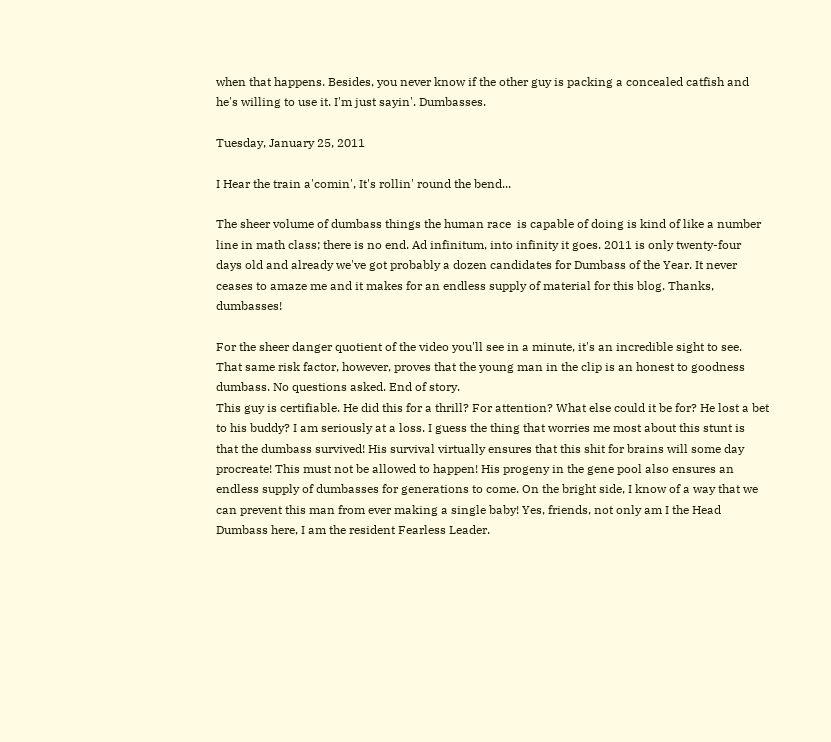when that happens. Besides, you never know if the other guy is packing a concealed catfish and he's willing to use it. I'm just sayin'. Dumbasses.

Tuesday, January 25, 2011

I Hear the train a'comin', It's rollin' round the bend...

The sheer volume of dumbass things the human race  is capable of doing is kind of like a number line in math class; there is no end. Ad infinitum, into infinity it goes. 2011 is only twenty-four days old and already we've got probably a dozen candidates for Dumbass of the Year. It never ceases to amaze me and it makes for an endless supply of material for this blog. Thanks, dumbasses!

For the sheer danger quotient of the video you'll see in a minute, it's an incredible sight to see. That same risk factor, however, proves that the young man in the clip is an honest to goodness dumbass. No questions asked. End of story.
This guy is certifiable. He did this for a thrill? For attention? What else could it be for? He lost a bet to his buddy? I am seriously at a loss. I guess the thing that worries me most about this stunt is that the dumbass survived! His survival virtually ensures that this shit for brains will some day procreate! This must not be allowed to happen! His progeny in the gene pool also ensures an endless supply of dumbasses for generations to come. On the bright side, I know of a way that we can prevent this man from ever making a single baby! Yes, friends, not only am I the Head Dumbass here, I am the resident Fearless Leader.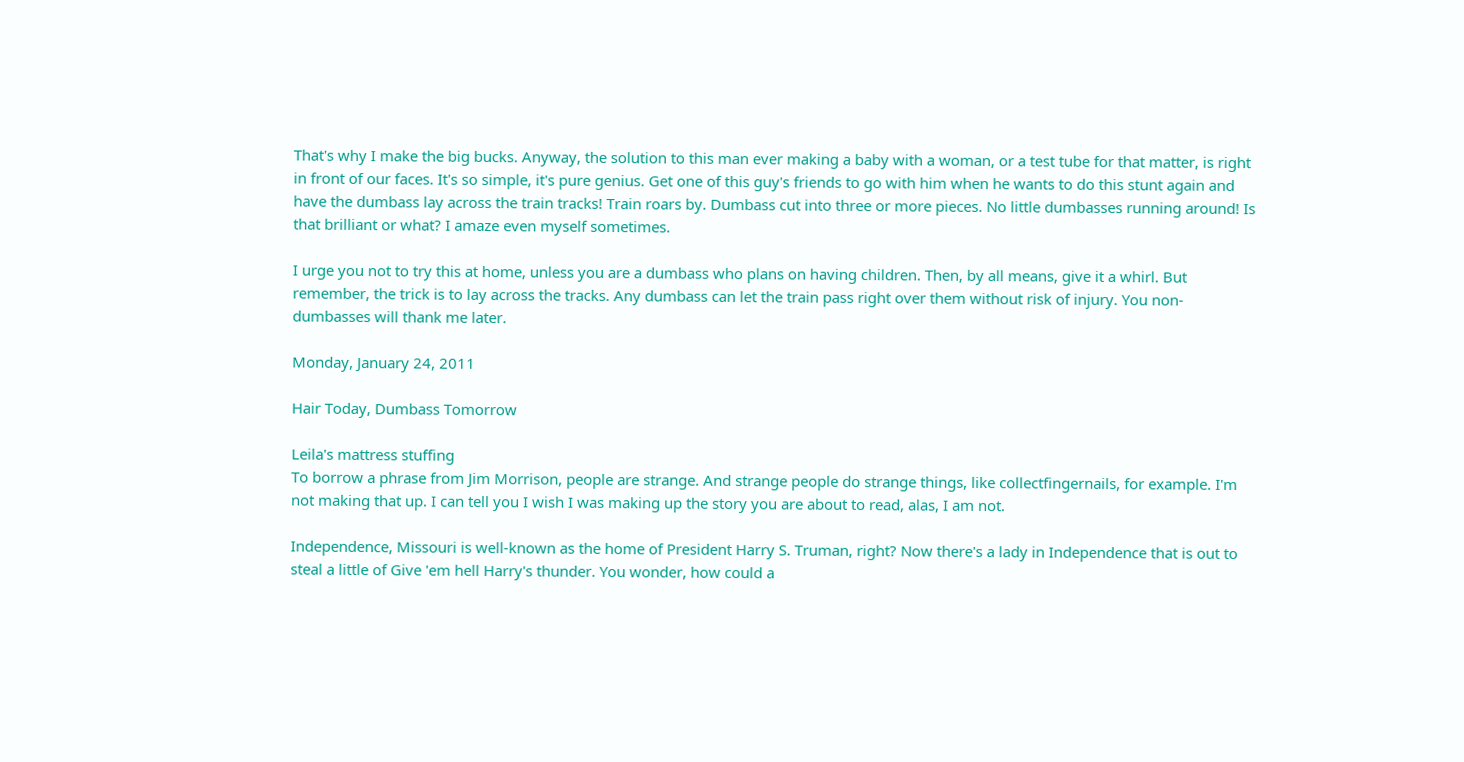That's why I make the big bucks. Anyway, the solution to this man ever making a baby with a woman, or a test tube for that matter, is right in front of our faces. It's so simple, it's pure genius. Get one of this guy's friends to go with him when he wants to do this stunt again and have the dumbass lay across the train tracks! Train roars by. Dumbass cut into three or more pieces. No little dumbasses running around! Is that brilliant or what? I amaze even myself sometimes.

I urge you not to try this at home, unless you are a dumbass who plans on having children. Then, by all means, give it a whirl. But remember, the trick is to lay across the tracks. Any dumbass can let the train pass right over them without risk of injury. You non-dumbasses will thank me later.

Monday, January 24, 2011

Hair Today, Dumbass Tomorrow

Leila's mattress stuffing
To borrow a phrase from Jim Morrison, people are strange. And strange people do strange things, like collectfingernails, for example. I'm not making that up. I can tell you I wish I was making up the story you are about to read, alas, I am not.

Independence, Missouri is well-known as the home of President Harry S. Truman, right? Now there's a lady in Independence that is out to steal a little of Give 'em hell Harry's thunder. You wonder, how could a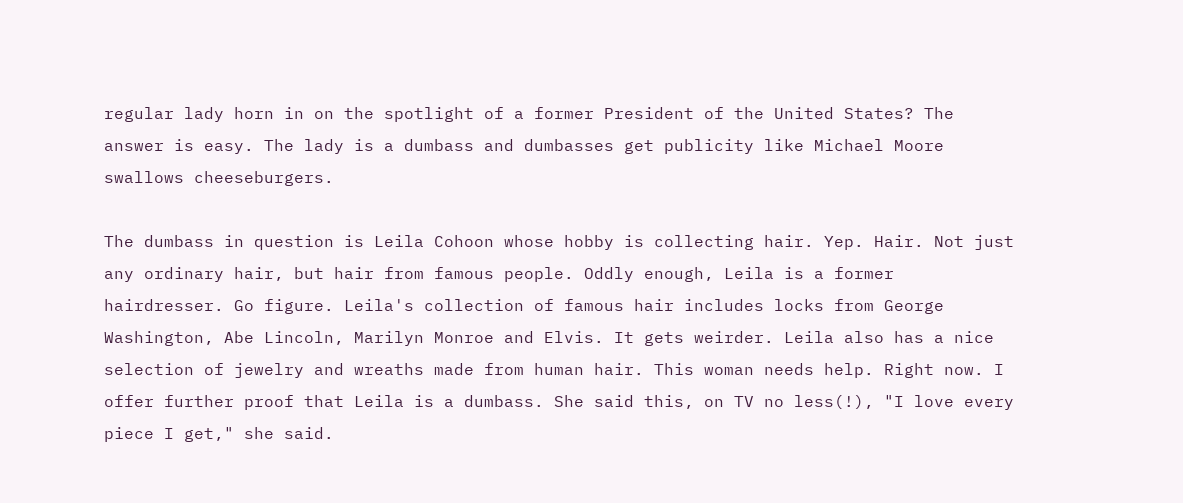regular lady horn in on the spotlight of a former President of the United States? The answer is easy. The lady is a dumbass and dumbasses get publicity like Michael Moore swallows cheeseburgers.

The dumbass in question is Leila Cohoon whose hobby is collecting hair. Yep. Hair. Not just any ordinary hair, but hair from famous people. Oddly enough, Leila is a former hairdresser. Go figure. Leila's collection of famous hair includes locks from George Washington, Abe Lincoln, Marilyn Monroe and Elvis. It gets weirder. Leila also has a nice selection of jewelry and wreaths made from human hair. This woman needs help. Right now. I offer further proof that Leila is a dumbass. She said this, on TV no less(!), "I love every piece I get," she said.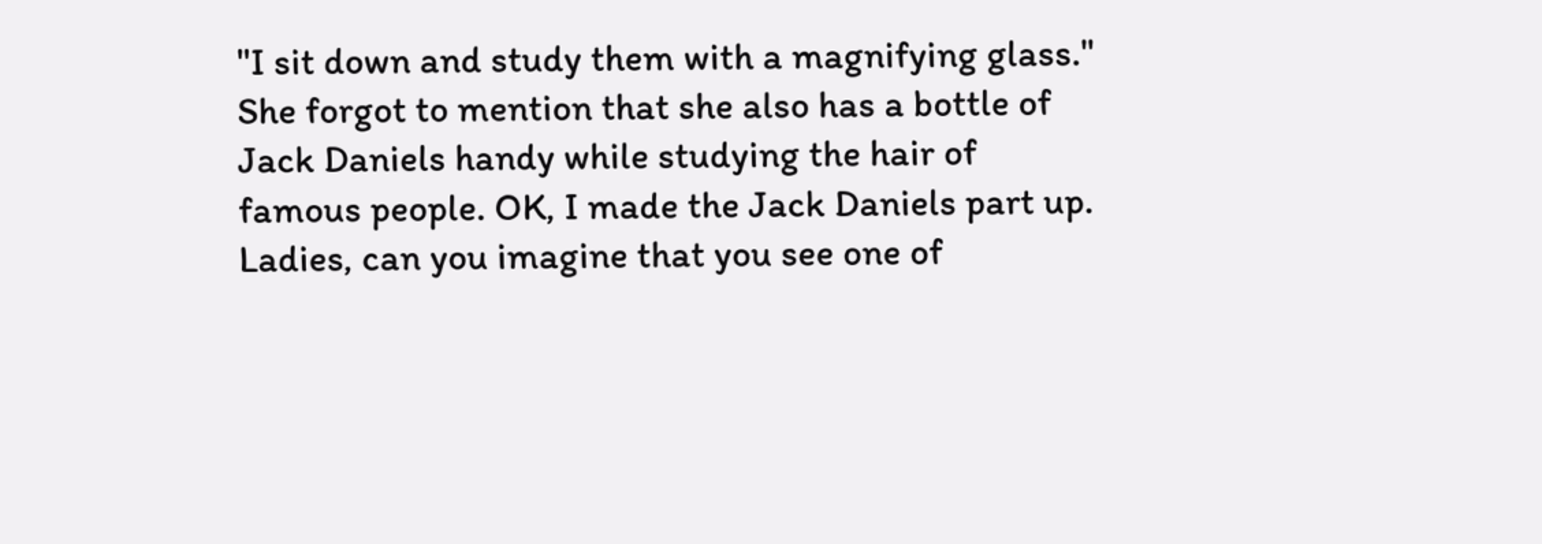"I sit down and study them with a magnifying glass." She forgot to mention that she also has a bottle of Jack Daniels handy while studying the hair of famous people. OK, I made the Jack Daniels part up. Ladies, can you imagine that you see one of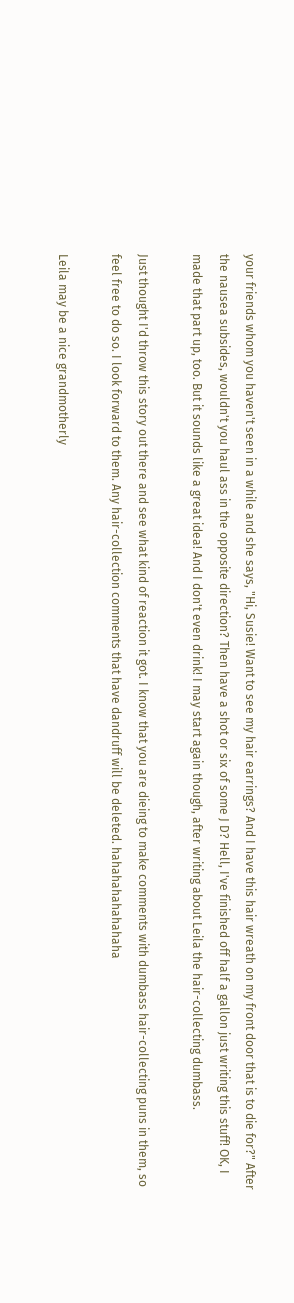your friends whom you haven't seen in a while and she says, "Hi, Susie! Want to see my hair earrings? And I have this hair wreath on my front door that is to die for?" After the nausea subsides, wouldn't you haul ass in the opposite direction? Then have a shot or six of some J D? Hell, I've finished off half a gallon just writing this stuff! OK, I made that part up, too. But it sounds like a great idea! And I don't even drink! I may start again though, after writing about Leila the hair-collecting dumbass.

Just thought I'd throw this story out there and see what kind of reaction it got. I know that you are dieing to make comments with dumbass hair-collecting puns in them, so feel free to do so. I look forward to them. Any hair-collection comments that have dandruff will be deleted. hahahahahahahaha

Leila may be a nice grandmotherly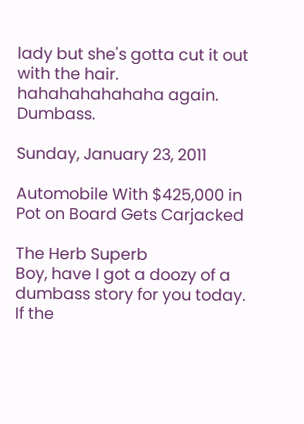lady but she's gotta cut it out with the hair. hahahahahahaha again. Dumbass.

Sunday, January 23, 2011

Automobile With $425,000 in Pot on Board Gets Carjacked

The Herb Superb
Boy, have I got a doozy of a dumbass story for you today. If the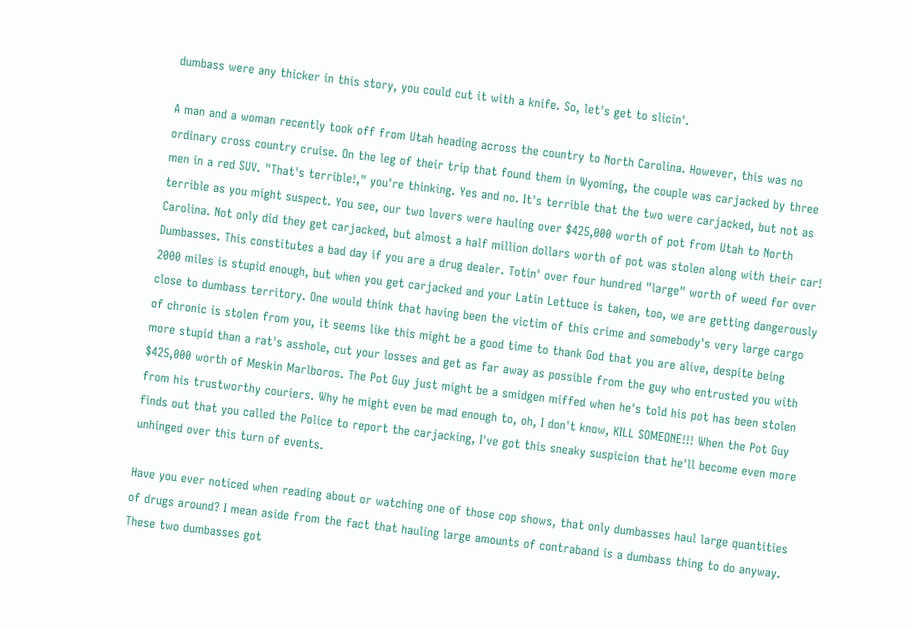dumbass were any thicker in this story, you could cut it with a knife. So, let's get to slicin'.

A man and a woman recently took off from Utah heading across the country to North Carolina. However, this was no ordinary cross country cruise. On the leg of their trip that found them in Wyoming, the couple was carjacked by three men in a red SUV. "That's terrible!," you're thinking. Yes and no. It's terrible that the two were carjacked, but not as terrible as you might suspect. You see, our two lovers were hauling over $425,000 worth of pot from Utah to North Carolina. Not only did they get carjacked, but almost a half million dollars worth of pot was stolen along with their car! Dumbasses. This constitutes a bad day if you are a drug dealer. Totin' over four hundred "large" worth of weed for over 2000 miles is stupid enough, but when you get carjacked and your Latin Lettuce is taken, too, we are getting dangerously close to dumbass territory. One would think that having been the victim of this crime and somebody's very large cargo of chronic is stolen from you, it seems like this might be a good time to thank God that you are alive, despite being more stupid than a rat's asshole, cut your losses and get as far away as possible from the guy who entrusted you with $425,000 worth of Meskin Marlboros. The Pot Guy just might be a smidgen miffed when he's told his pot has been stolen from his trustworthy couriers. Why he might even be mad enough to, oh, I don't know, KILL SOMEONE!!! When the Pot Guy finds out that you called the Police to report the carjacking, I've got this sneaky suspicion that he'll become even more unhinged over this turn of events.

Have you ever noticed when reading about or watching one of those cop shows, that only dumbasses haul large quantities of drugs around? I mean aside from the fact that hauling large amounts of contraband is a dumbass thing to do anyway. These two dumbasses got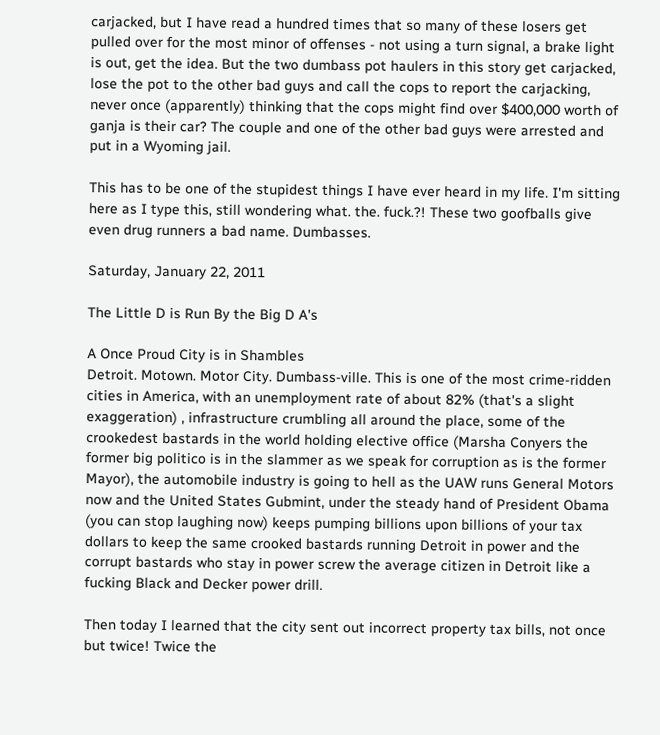carjacked, but I have read a hundred times that so many of these losers get pulled over for the most minor of offenses - not using a turn signal, a brake light is out, get the idea. But the two dumbass pot haulers in this story get carjacked, lose the pot to the other bad guys and call the cops to report the carjacking, never once (apparently) thinking that the cops might find over $400,000 worth of ganja is their car? The couple and one of the other bad guys were arrested and put in a Wyoming jail.

This has to be one of the stupidest things I have ever heard in my life. I'm sitting here as I type this, still wondering what. the. fuck.?! These two goofballs give even drug runners a bad name. Dumbasses.

Saturday, January 22, 2011

The Little D is Run By the Big D A's

A Once Proud City is in Shambles
Detroit. Motown. Motor City. Dumbass-ville. This is one of the most crime-ridden cities in America, with an unemployment rate of about 82% (that's a slight exaggeration) , infrastructure crumbling all around the place, some of the crookedest bastards in the world holding elective office (Marsha Conyers the former big politico is in the slammer as we speak for corruption as is the former Mayor), the automobile industry is going to hell as the UAW runs General Motors now and the United States Gubmint, under the steady hand of President Obama (you can stop laughing now) keeps pumping billions upon billions of your tax dollars to keep the same crooked bastards running Detroit in power and the corrupt bastards who stay in power screw the average citizen in Detroit like a fucking Black and Decker power drill.

Then today I learned that the city sent out incorrect property tax bills, not once but twice! Twice the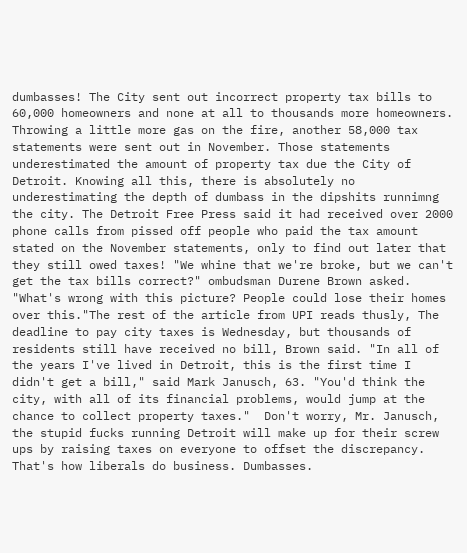dumbasses! The City sent out incorrect property tax bills to 60,000 homeowners and none at all to thousands more homeowners. Throwing a little more gas on the fire, another 58,000 tax statements were sent out in November. Those statements underestimated the amount of property tax due the City of Detroit. Knowing all this, there is absolutely no underestimating the depth of dumbass in the dipshits runnimng the city. The Detroit Free Press said it had received over 2000 phone calls from pissed off people who paid the tax amount stated on the November statements, only to find out later that they still owed taxes! "We whine that we're broke, but we can't get the tax bills correct?" ombudsman Durene Brown asked. "What's wrong with this picture? People could lose their homes over this."The rest of the article from UPI reads thusly, The deadline to pay city taxes is Wednesday, but thousands of residents still have received no bill, Brown said. "In all of the years I've lived in Detroit, this is the first time I didn't get a bill," said Mark Janusch, 63. "You'd think the city, with all of its financial problems, would jump at the chance to collect property taxes."  Don't worry, Mr. Janusch, the stupid fucks running Detroit will make up for their screw ups by raising taxes on everyone to offset the discrepancy. That's how liberals do business. Dumbasses.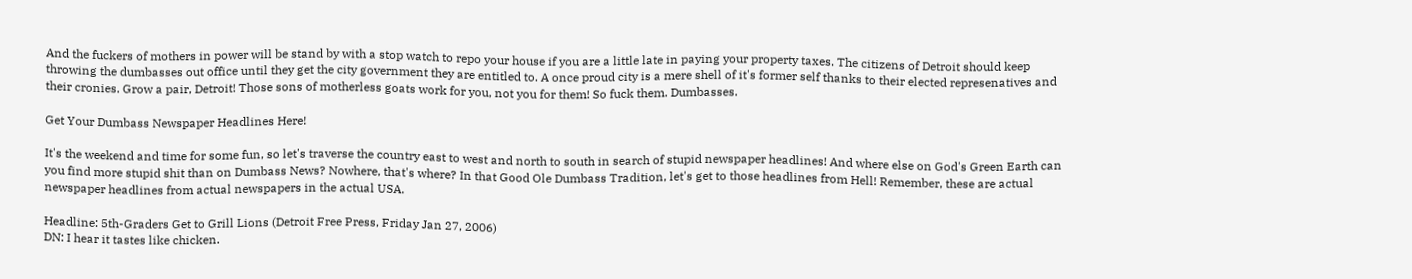And the fuckers of mothers in power will be stand by with a stop watch to repo your house if you are a little late in paying your property taxes. The citizens of Detroit should keep throwing the dumbasses out office until they get the city government they are entitled to. A once proud city is a mere shell of it's former self thanks to their elected represenatives and their cronies. Grow a pair, Detroit! Those sons of motherless goats work for you, not you for them! So fuck them. Dumbasses.

Get Your Dumbass Newspaper Headlines Here!

It's the weekend and time for some fun, so let's traverse the country east to west and north to south in search of stupid newspaper headlines! And where else on God's Green Earth can you find more stupid shit than on Dumbass News? Nowhere, that's where? In that Good Ole Dumbass Tradition, let's get to those headlines from Hell! Remember, these are actual newspaper headlines from actual newspapers in the actual USA.

Headline: 5th-Graders Get to Grill Lions (Detroit Free Press, Friday Jan 27, 2006)
DN: I hear it tastes like chicken.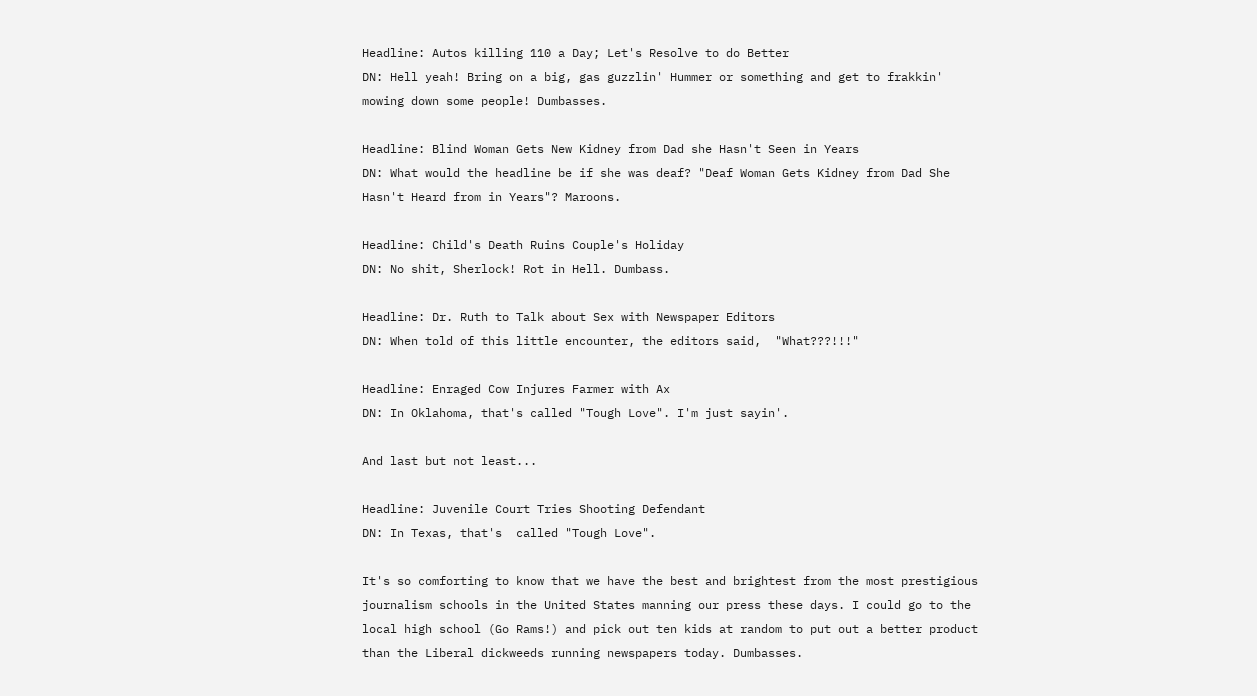Headline: Autos killing 110 a Day; Let's Resolve to do Better
DN: Hell yeah! Bring on a big, gas guzzlin' Hummer or something and get to frakkin' mowing down some people! Dumbasses.

Headline: Blind Woman Gets New Kidney from Dad she Hasn't Seen in Years
DN: What would the headline be if she was deaf? "Deaf Woman Gets Kidney from Dad She Hasn't Heard from in Years"? Maroons.

Headline: Child's Death Ruins Couple's Holiday
DN: No shit, Sherlock! Rot in Hell. Dumbass.

Headline: Dr. Ruth to Talk about Sex with Newspaper Editors
DN: When told of this little encounter, the editors said,  "What???!!!"

Headline: Enraged Cow Injures Farmer with Ax
DN: In Oklahoma, that's called "Tough Love". I'm just sayin'.

And last but not least...

Headline: Juvenile Court Tries Shooting Defendant
DN: In Texas, that's  called "Tough Love".

It's so comforting to know that we have the best and brightest from the most prestigious journalism schools in the United States manning our press these days. I could go to the local high school (Go Rams!) and pick out ten kids at random to put out a better product than the Liberal dickweeds running newspapers today. Dumbasses.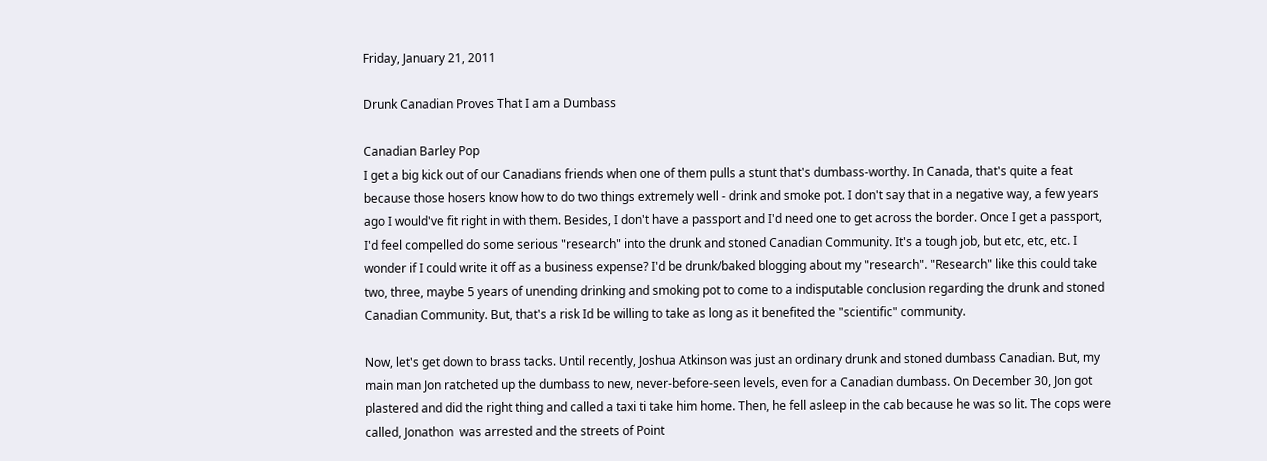Friday, January 21, 2011

Drunk Canadian Proves That I am a Dumbass

Canadian Barley Pop
I get a big kick out of our Canadians friends when one of them pulls a stunt that's dumbass-worthy. In Canada, that's quite a feat because those hosers know how to do two things extremely well - drink and smoke pot. I don't say that in a negative way, a few years ago I would've fit right in with them. Besides, I don't have a passport and I'd need one to get across the border. Once I get a passport, I'd feel compelled do some serious "research" into the drunk and stoned Canadian Community. It's a tough job, but etc, etc, etc. I wonder if I could write it off as a business expense? I'd be drunk/baked blogging about my "research". "Research" like this could take two, three, maybe 5 years of unending drinking and smoking pot to come to a indisputable conclusion regarding the drunk and stoned Canadian Community. But, that's a risk Id be willing to take as long as it benefited the "scientific" community.

Now, let's get down to brass tacks. Until recently, Joshua Atkinson was just an ordinary drunk and stoned dumbass Canadian. But, my main man Jon ratcheted up the dumbass to new, never-before-seen levels, even for a Canadian dumbass. On December 30, Jon got plastered and did the right thing and called a taxi ti take him home. Then, he fell asleep in the cab because he was so lit. The cops were called, Jonathon  was arrested and the streets of Point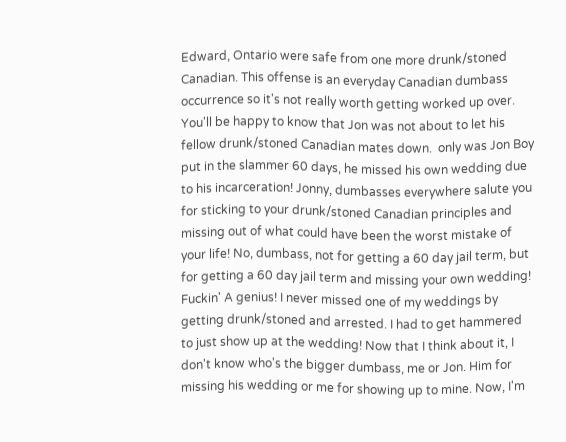Edward, Ontario were safe from one more drunk/stoned Canadian. This offense is an everyday Canadian dumbass occurrence so it's not really worth getting worked up over. You'll be happy to know that Jon was not about to let his fellow drunk/stoned Canadian mates down.  only was Jon Boy put in the slammer 60 days, he missed his own wedding due to his incarceration! Jonny, dumbasses everywhere salute you for sticking to your drunk/stoned Canadian principles and missing out of what could have been the worst mistake of your life! No, dumbass, not for getting a 60 day jail term, but for getting a 60 day jail term and missing your own wedding!  Fuckin' A genius! I never missed one of my weddings by getting drunk/stoned and arrested. I had to get hammered to just show up at the wedding! Now that I think about it, I don't know who's the bigger dumbass, me or Jon. Him for missing his wedding or me for showing up to mine. Now, I'm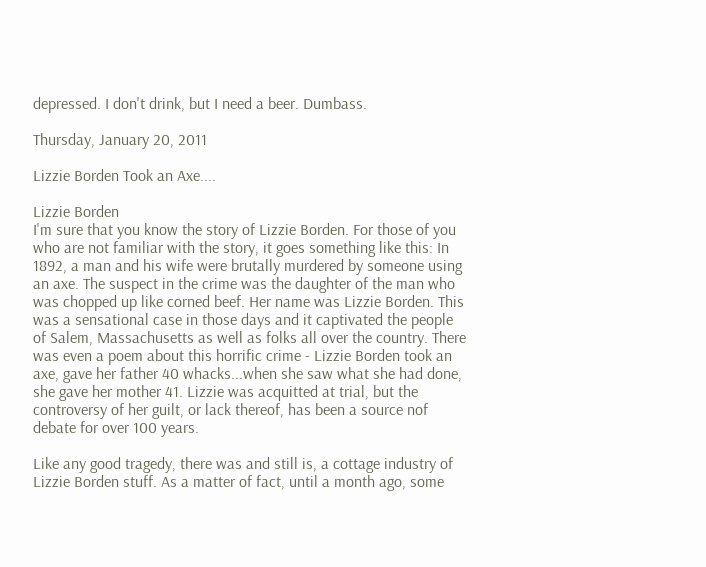depressed. I don't drink, but I need a beer. Dumbass.

Thursday, January 20, 2011

Lizzie Borden Took an Axe....

Lizzie Borden
I'm sure that you know the story of Lizzie Borden. For those of you who are not familiar with the story, it goes something like this: In 1892, a man and his wife were brutally murdered by someone using an axe. The suspect in the crime was the daughter of the man who was chopped up like corned beef. Her name was Lizzie Borden. This was a sensational case in those days and it captivated the people of Salem, Massachusetts as well as folks all over the country. There was even a poem about this horrific crime - Lizzie Borden took an axe, gave her father 40 whacks...when she saw what she had done, she gave her mother 41. Lizzie was acquitted at trial, but the controversy of her guilt, or lack thereof, has been a source nof debate for over 100 years.

Like any good tragedy, there was and still is, a cottage industry of Lizzie Borden stuff. As a matter of fact, until a month ago, some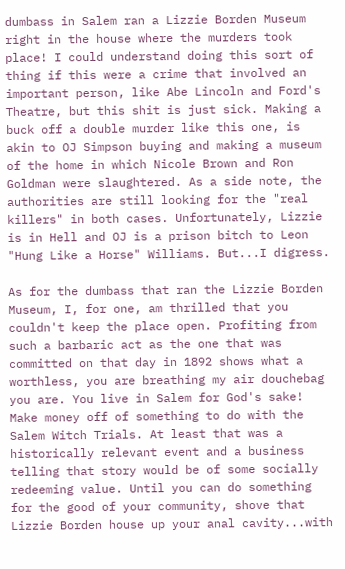dumbass in Salem ran a Lizzie Borden Museum right in the house where the murders took place! I could understand doing this sort of thing if this were a crime that involved an important person, like Abe Lincoln and Ford's Theatre, but this shit is just sick. Making a buck off a double murder like this one, is akin to OJ Simpson buying and making a museum of the home in which Nicole Brown and Ron Goldman were slaughtered. As a side note, the authorities are still looking for the "real killers" in both cases. Unfortunately, Lizzie is in Hell and OJ is a prison bitch to Leon "Hung Like a Horse" Williams. But...I digress.

As for the dumbass that ran the Lizzie Borden Museum, I, for one, am thrilled that you couldn't keep the place open. Profiting from such a barbaric act as the one that was committed on that day in 1892 shows what a worthless, you are breathing my air douchebag you are. You live in Salem for God's sake! Make money off of something to do with the Salem Witch Trials. At least that was a historically relevant event and a business telling that story would be of some socially redeeming value. Until you can do something for the good of your community, shove that Lizzie Borden house up your anal cavity...with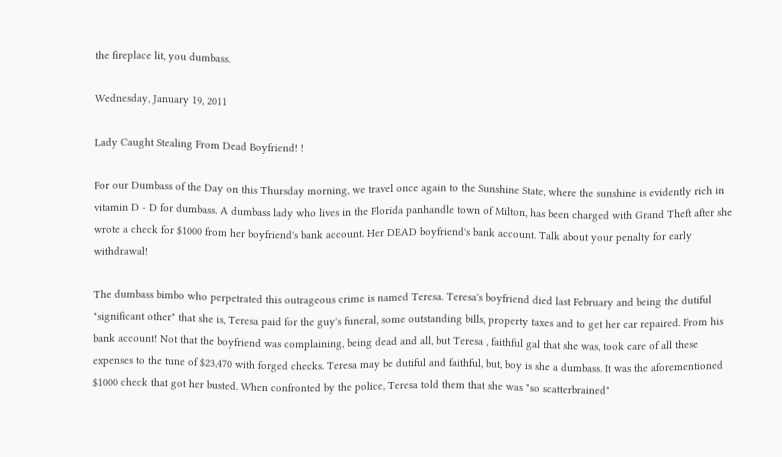the fireplace lit, you dumbass.

Wednesday, January 19, 2011

Lady Caught Stealing From Dead Boyfriend! !

For our Dumbass of the Day on this Thursday morning, we travel once again to the Sunshine State, where the sunshine is evidently rich in vitamin D - D for dumbass. A dumbass lady who lives in the Florida panhandle town of Milton, has been charged with Grand Theft after she wrote a check for $1000 from her boyfriend's bank account. Her DEAD boyfriend's bank account. Talk about your penalty for early withdrawal!

The dumbass bimbo who perpetrated this outrageous crime is named Teresa. Teresa's boyfriend died last February and being the dutiful "significant other" that she is, Teresa paid for the guy's funeral, some outstanding bills, property taxes and to get her car repaired. From his bank account! Not that the boyfriend was complaining, being dead and all, but Teresa , faithful gal that she was, took care of all these expenses to the tune of $23,470 with forged checks. Teresa may be dutiful and faithful, but, boy is she a dumbass. It was the aforementioned $1000 check that got her busted. When confronted by the police, Teresa told them that she was "so scatterbrained"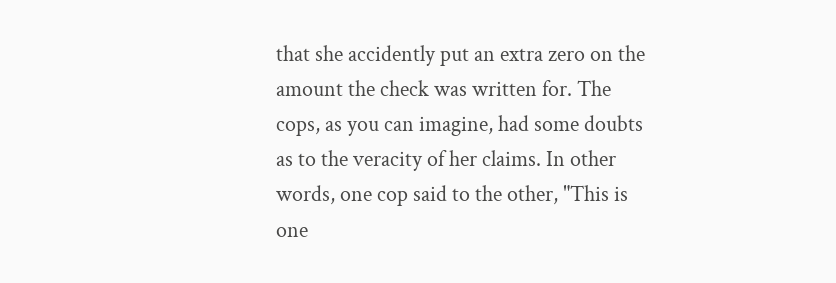that she accidently put an extra zero on the amount the check was written for. The cops, as you can imagine, had some doubts as to the veracity of her claims. In other words, one cop said to the other, "This is one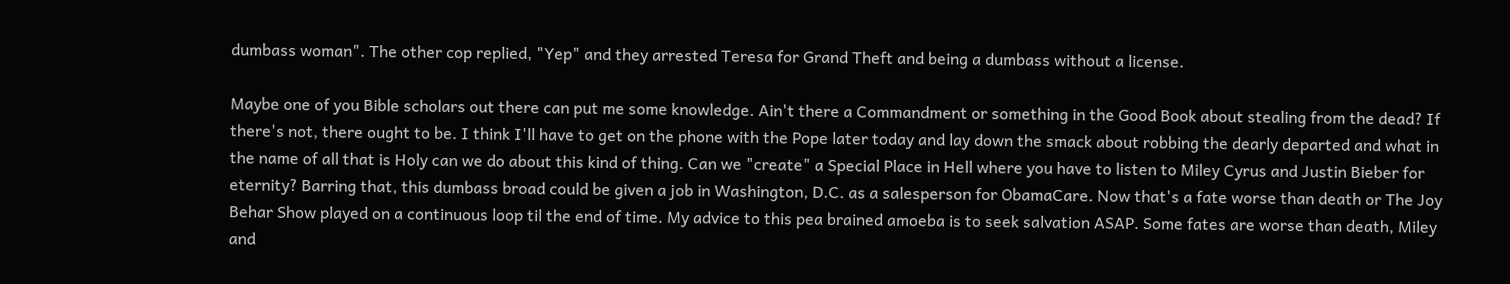dumbass woman". The other cop replied, "Yep" and they arrested Teresa for Grand Theft and being a dumbass without a license.

Maybe one of you Bible scholars out there can put me some knowledge. Ain't there a Commandment or something in the Good Book about stealing from the dead? If there's not, there ought to be. I think I'll have to get on the phone with the Pope later today and lay down the smack about robbing the dearly departed and what in the name of all that is Holy can we do about this kind of thing. Can we "create" a Special Place in Hell where you have to listen to Miley Cyrus and Justin Bieber for eternity? Barring that, this dumbass broad could be given a job in Washington, D.C. as a salesperson for ObamaCare. Now that's a fate worse than death or The Joy Behar Show played on a continuous loop til the end of time. My advice to this pea brained amoeba is to seek salvation ASAP. Some fates are worse than death, Miley and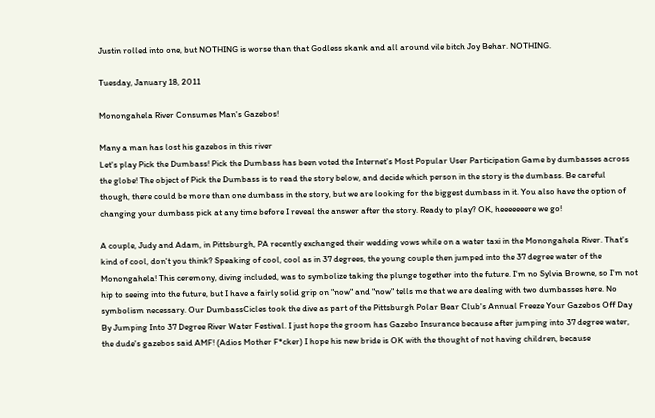Justin rolled into one, but NOTHING is worse than that Godless skank and all around vile bitch Joy Behar. NOTHING.

Tuesday, January 18, 2011

Monongahela River Consumes Man's Gazebos!

Many a man has lost his gazebos in this river
Let's play Pick the Dumbass! Pick the Dumbass has been voted the Internet's Most Popular User Participation Game by dumbasses across the globe! The object of Pick the Dumbass is to read the story below, and decide which person in the story is the dumbass. Be careful though, there could be more than one dumbass in the story, but we are looking for the biggest dumbass in it. You also have the option of changing your dumbass pick at any time before I reveal the answer after the story. Ready to play? OK, heeeeeeere we go!

A couple, Judy and Adam, in Pittsburgh, PA recently exchanged their wedding vows while on a water taxi in the Monongahela River. That's kind of cool, don't you think? Speaking of cool, cool as in 37 degrees, the young couple then jumped into the 37 degree water of the Monongahela! This ceremony, diving included, was to symbolize taking the plunge together into the future. I'm no Sylvia Browne, so I'm not hip to seeing into the future, but I have a fairly solid grip on "now" and "now" tells me that we are dealing with two dumbasses here. No symbolism necessary. Our DumbassCicles took the dive as part of the Pittsburgh Polar Bear Club's Annual Freeze Your Gazebos Off Day By Jumping Into 37 Degree River Water Festival. I just hope the groom has Gazebo Insurance because after jumping into 37 degree water, the dude's gazebos said AMF! (Adios Mother F*cker) I hope his new bride is OK with the thought of not having children, because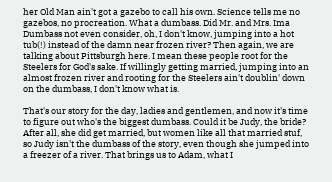her Old Man ain't got a gazebo to call his own. Science tells me no gazebos, no procreation. What a dumbass. Did Mr. and Mrs. Ima Dumbass not even consider, oh, I don't know, jumping into a hot tub(!) instead of the damn near frozen river? Then again, we are talking about Pittsburgh here. I mean these people root for the Steelers for God's sake. If willingly getting married, jumping into an almost frozen river and rooting for the Steelers ain't doublin' down on the dumbass, I don't know what is.

That's our story for the day, ladies and gentlemen, and now it's time to figure out who's the biggest dumbass. Could it be Judy, the bride? After all, she did get married, but women like all that married stuf, so Judy isn't the dumbass of the story, even though she jumped into a freezer of a river. That brings us to Adam, what I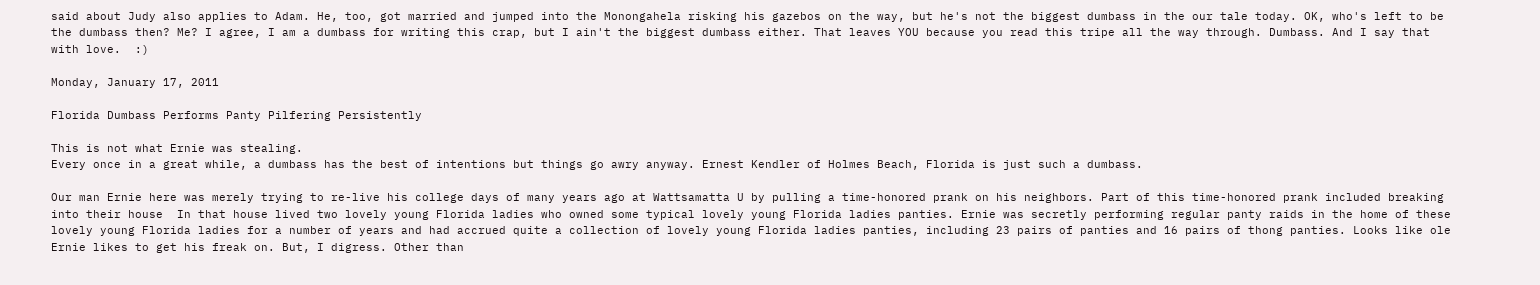said about Judy also applies to Adam. He, too, got married and jumped into the Monongahela risking his gazebos on the way, but he's not the biggest dumbass in the our tale today. OK, who's left to be the dumbass then? Me? I agree, I am a dumbass for writing this crap, but I ain't the biggest dumbass either. That leaves YOU because you read this tripe all the way through. Dumbass. And I say that with love.  :)

Monday, January 17, 2011

Florida Dumbass Performs Panty Pilfering Persistently

This is not what Ernie was stealing.
Every once in a great while, a dumbass has the best of intentions but things go awry anyway. Ernest Kendler of Holmes Beach, Florida is just such a dumbass.

Our man Ernie here was merely trying to re-live his college days of many years ago at Wattsamatta U by pulling a time-honored prank on his neighbors. Part of this time-honored prank included breaking into their house  In that house lived two lovely young Florida ladies who owned some typical lovely young Florida ladies panties. Ernie was secretly performing regular panty raids in the home of these lovely young Florida ladies for a number of years and had accrued quite a collection of lovely young Florida ladies panties, including 23 pairs of panties and 16 pairs of thong panties. Looks like ole Ernie likes to get his freak on. But, I digress. Other than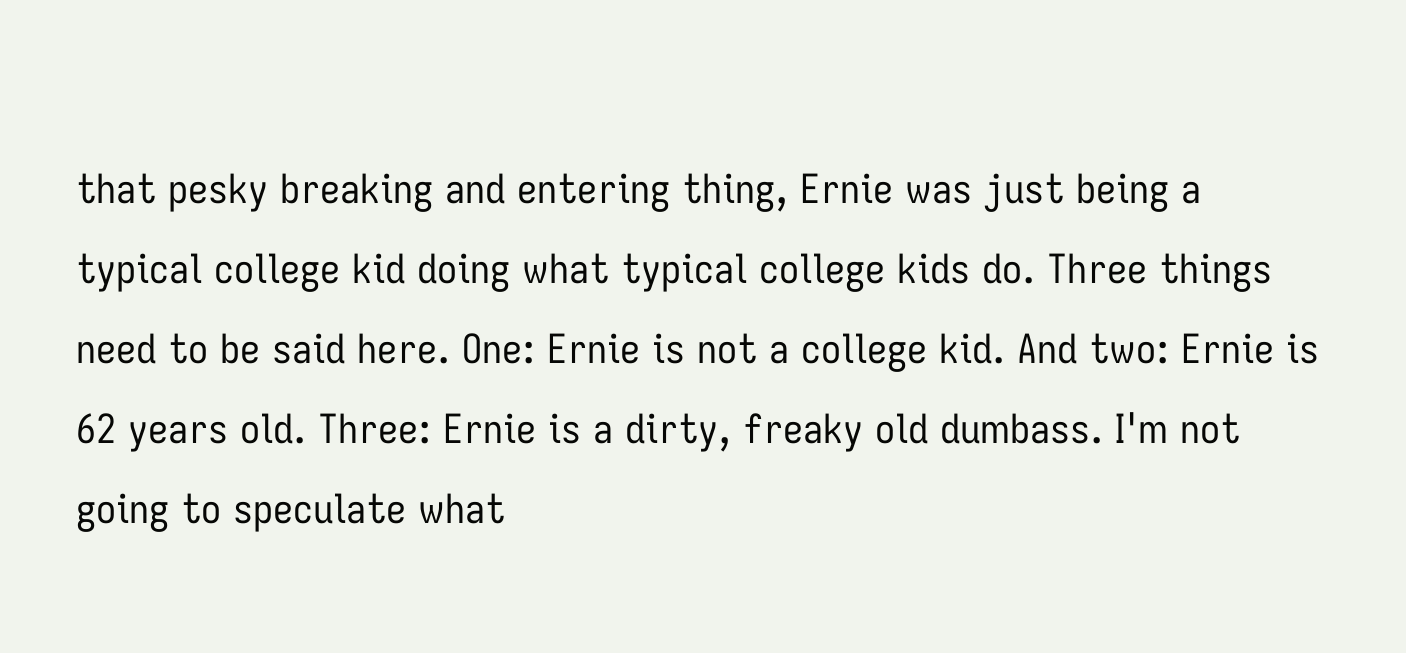that pesky breaking and entering thing, Ernie was just being a typical college kid doing what typical college kids do. Three things need to be said here. One: Ernie is not a college kid. And two: Ernie is 62 years old. Three: Ernie is a dirty, freaky old dumbass. I'm not going to speculate what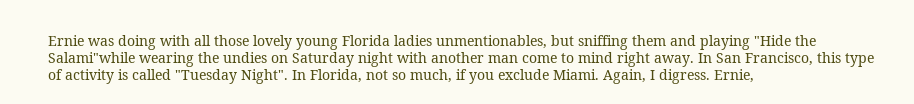Ernie was doing with all those lovely young Florida ladies unmentionables, but sniffing them and playing "Hide the Salami"while wearing the undies on Saturday night with another man come to mind right away. In San Francisco, this type of activity is called "Tuesday Night". In Florida, not so much, if you exclude Miami. Again, I digress. Ernie,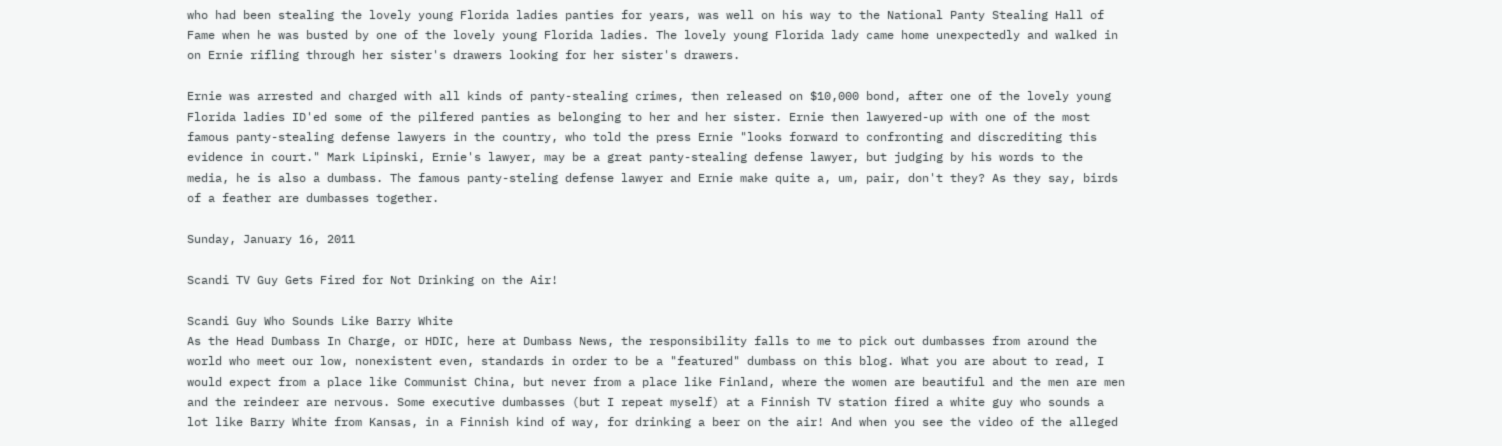who had been stealing the lovely young Florida ladies panties for years, was well on his way to the National Panty Stealing Hall of Fame when he was busted by one of the lovely young Florida ladies. The lovely young Florida lady came home unexpectedly and walked in on Ernie rifling through her sister's drawers looking for her sister's drawers.

Ernie was arrested and charged with all kinds of panty-stealing crimes, then released on $10,000 bond, after one of the lovely young Florida ladies ID'ed some of the pilfered panties as belonging to her and her sister. Ernie then lawyered-up with one of the most famous panty-stealing defense lawyers in the country, who told the press Ernie "looks forward to confronting and discrediting this evidence in court." Mark Lipinski, Ernie's lawyer, may be a great panty-stealing defense lawyer, but judging by his words to the media, he is also a dumbass. The famous panty-steling defense lawyer and Ernie make quite a, um, pair, don't they? As they say, birds of a feather are dumbasses together.

Sunday, January 16, 2011

Scandi TV Guy Gets Fired for Not Drinking on the Air!

Scandi Guy Who Sounds Like Barry White
As the Head Dumbass In Charge, or HDIC, here at Dumbass News, the responsibility falls to me to pick out dumbasses from around the world who meet our low, nonexistent even, standards in order to be a "featured" dumbass on this blog. What you are about to read, I would expect from a place like Communist China, but never from a place like Finland, where the women are beautiful and the men are men and the reindeer are nervous. Some executive dumbasses (but I repeat myself) at a Finnish TV station fired a white guy who sounds a lot like Barry White from Kansas, in a Finnish kind of way, for drinking a beer on the air! And when you see the video of the alleged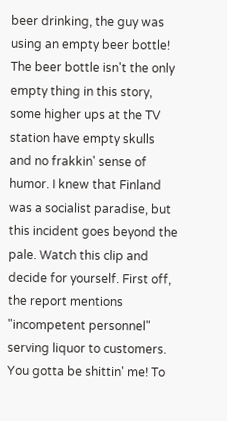beer drinking, the guy was using an empty beer bottle! The beer bottle isn't the only empty thing in this story, some higher ups at the TV station have empty skulls and no frakkin' sense of humor. I knew that Finland was a socialist paradise, but this incident goes beyond the pale. Watch this clip and decide for yourself. First off, the report mentions "incompetent personnel" serving liquor to customers. You gotta be shittin' me! To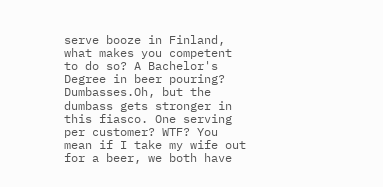serve booze in Finland, what makes you competent to do so? A Bachelor's Degree in beer pouring? Dumbasses.Oh, but the dumbass gets stronger in this fiasco. One serving per customer? WTF? You mean if I take my wife out for a beer, we both have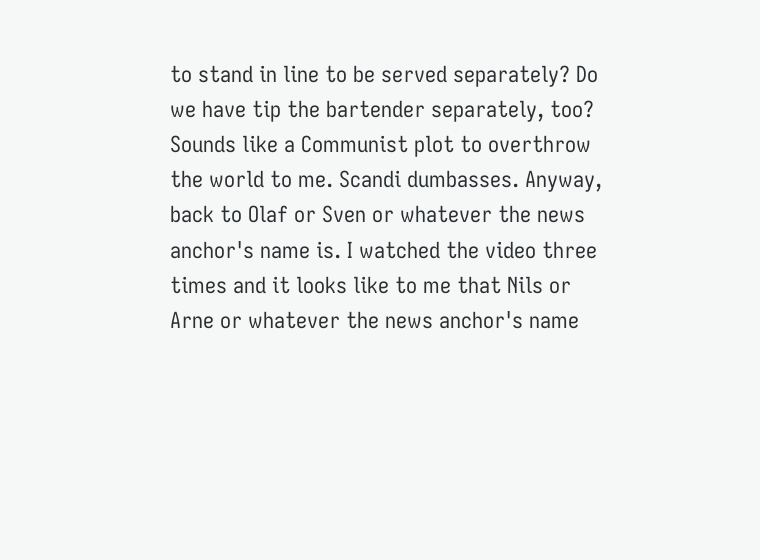to stand in line to be served separately? Do we have tip the bartender separately, too? Sounds like a Communist plot to overthrow the world to me. Scandi dumbasses. Anyway, back to Olaf or Sven or whatever the news anchor's name is. I watched the video three times and it looks like to me that Nils or Arne or whatever the news anchor's name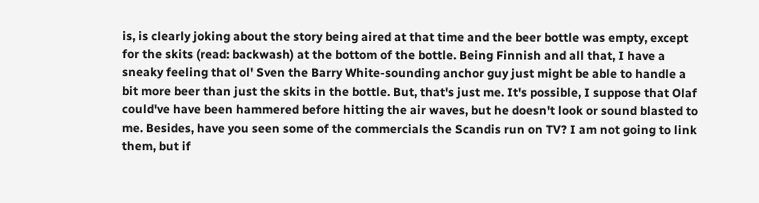is, is clearly joking about the story being aired at that time and the beer bottle was empty, except for the skits (read: backwash) at the bottom of the bottle. Being Finnish and all that, I have a sneaky feeling that ol' Sven the Barry White-sounding anchor guy just might be able to handle a bit more beer than just the skits in the bottle. But, that's just me. It's possible, I suppose that Olaf could've have been hammered before hitting the air waves, but he doesn't look or sound blasted to me. Besides, have you seen some of the commercials the Scandis run on TV? I am not going to link them, but if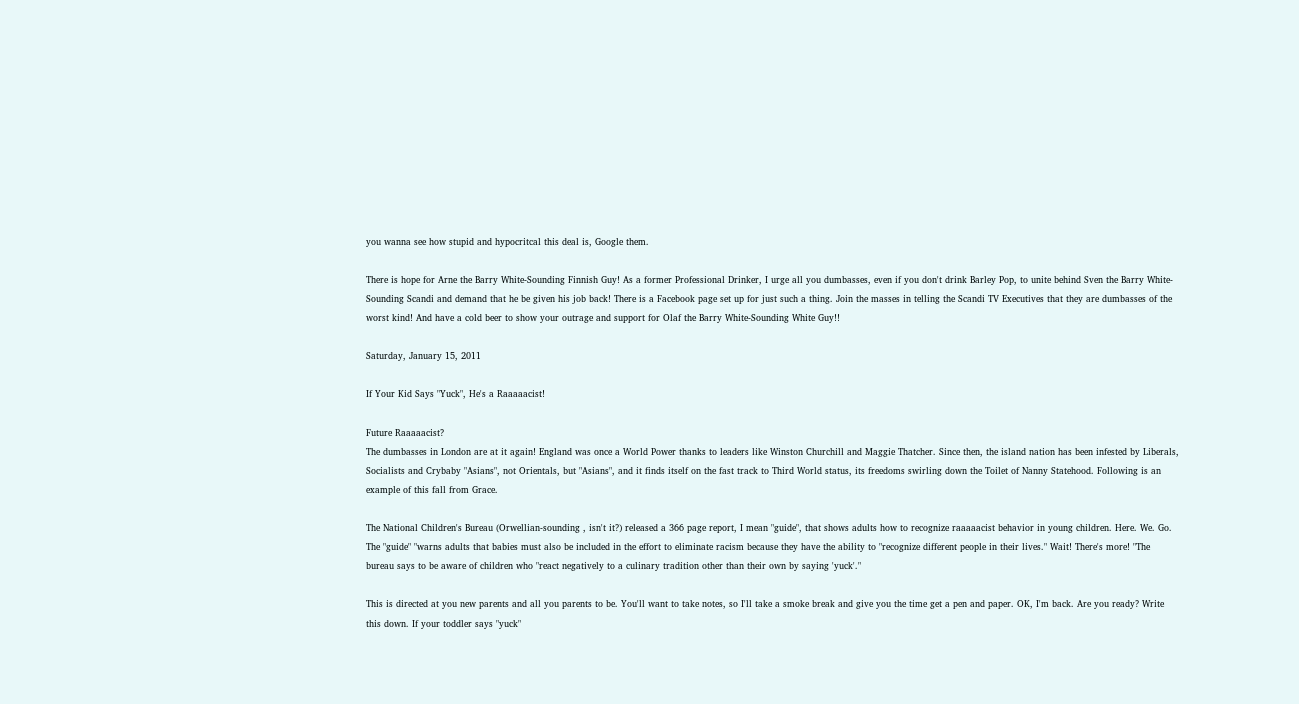you wanna see how stupid and hypocritcal this deal is, Google them.

There is hope for Arne the Barry White-Sounding Finnish Guy! As a former Professional Drinker, I urge all you dumbasses, even if you don't drink Barley Pop, to unite behind Sven the Barry White-Sounding Scandi and demand that he be given his job back! There is a Facebook page set up for just such a thing. Join the masses in telling the Scandi TV Executives that they are dumbasses of the worst kind! And have a cold beer to show your outrage and support for Olaf the Barry White-Sounding White Guy!!

Saturday, January 15, 2011

If Your Kid Says "Yuck", He's a Raaaaacist!

Future Raaaaacist?
The dumbasses in London are at it again! England was once a World Power thanks to leaders like Winston Churchill and Maggie Thatcher. Since then, the island nation has been infested by Liberals, Socialists and Crybaby "Asians", not Orientals, but "Asians", and it finds itself on the fast track to Third World status, its freedoms swirling down the Toilet of Nanny Statehood. Following is an example of this fall from Grace.

The National Children's Bureau (Orwellian-sounding , isn't it?) released a 366 page report, I mean "guide", that shows adults how to recognize raaaaacist behavior in young children. Here. We. Go. The "guide" "warns adults that babies must also be included in the effort to eliminate racism because they have the ability to "recognize different people in their lives." Wait! There's more! "The bureau says to be aware of children who "react negatively to a culinary tradition other than their own by saying 'yuck'."

This is directed at you new parents and all you parents to be. You'll want to take notes, so I'll take a smoke break and give you the time get a pen and paper. OK, I'm back. Are you ready? Write this down. If your toddler says "yuck"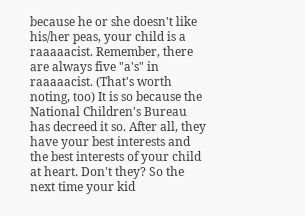because he or she doesn't like his/her peas, your child is a raaaaacist. Remember, there are always five "a's" in raaaaacist. (That's worth noting, too) It is so because the National Children's Bureau has decreed it so. After all, they have your best interests and the best interests of your child at heart. Don't they? So the next time your kid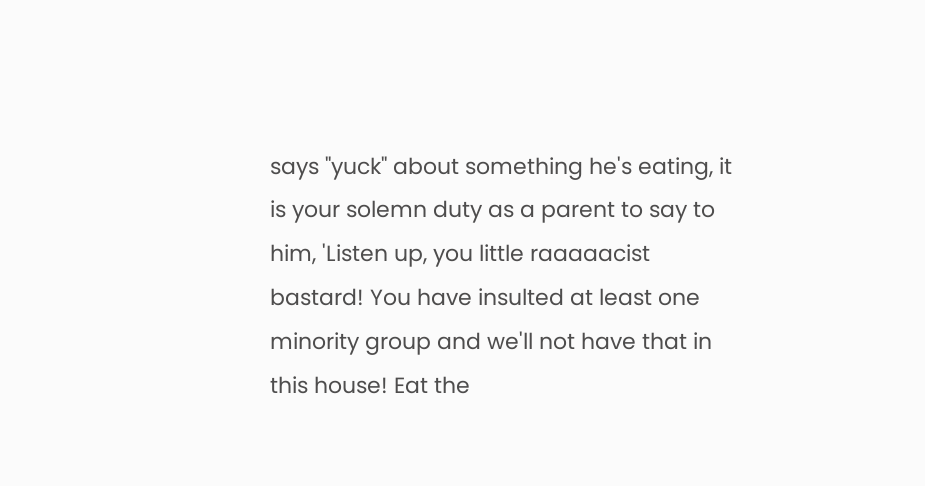says "yuck" about something he's eating, it is your solemn duty as a parent to say to him, 'Listen up, you little raaaaacist bastard! You have insulted at least one minority group and we'll not have that in this house! Eat the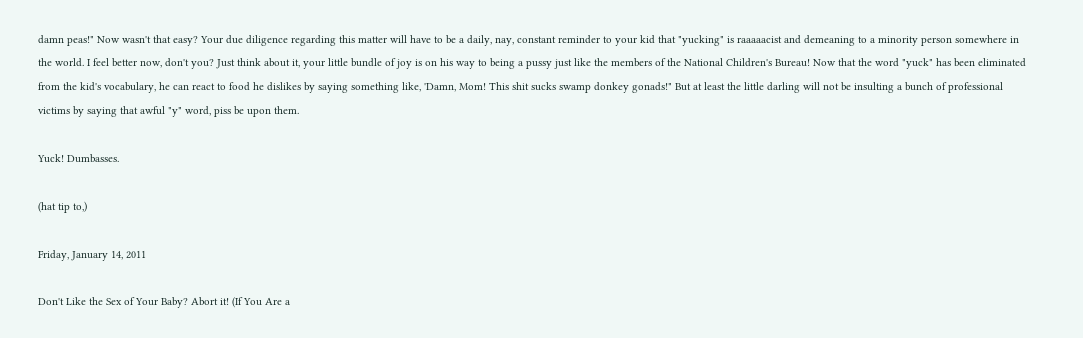damn peas!" Now wasn't that easy? Your due diligence regarding this matter will have to be a daily, nay, constant reminder to your kid that "yucking" is raaaaacist and demeaning to a minority person somewhere in the world. I feel better now, don't you? Just think about it, your little bundle of joy is on his way to being a pussy just like the members of the National Children's Bureau! Now that the word "yuck" has been eliminated from the kid's vocabulary, he can react to food he dislikes by saying something like, 'Damn, Mom! This shit sucks swamp donkey gonads!" But at least the little darling will not be insulting a bunch of professional victims by saying that awful "y" word, piss be upon them.

Yuck! Dumbasses.

(hat tip to,)

Friday, January 14, 2011

Don't Like the Sex of Your Baby? Abort it! (If You Are a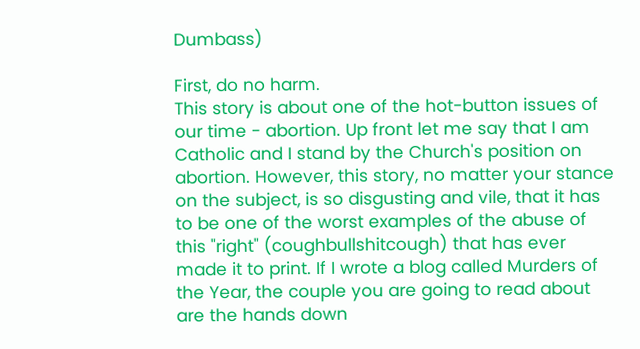Dumbass)

First, do no harm.
This story is about one of the hot-button issues of our time - abortion. Up front let me say that I am Catholic and I stand by the Church's position on abortion. However, this story, no matter your stance on the subject, is so disgusting and vile, that it has to be one of the worst examples of the abuse of this "right" (coughbullshitcough) that has ever made it to print. If I wrote a blog called Murders of the Year, the couple you are going to read about are the hands down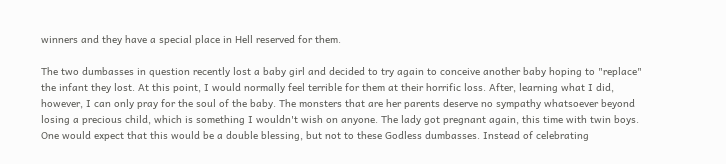winners and they have a special place in Hell reserved for them.

The two dumbasses in question recently lost a baby girl and decided to try again to conceive another baby hoping to "replace" the infant they lost. At this point, I would normally feel terrible for them at their horrific loss. After, learning what I did, however, I can only pray for the soul of the baby. The monsters that are her parents deserve no sympathy whatsoever beyond losing a precious child, which is something I wouldn't wish on anyone. The lady got pregnant again, this time with twin boys. One would expect that this would be a double blessing, but not to these Godless dumbasses. Instead of celebrating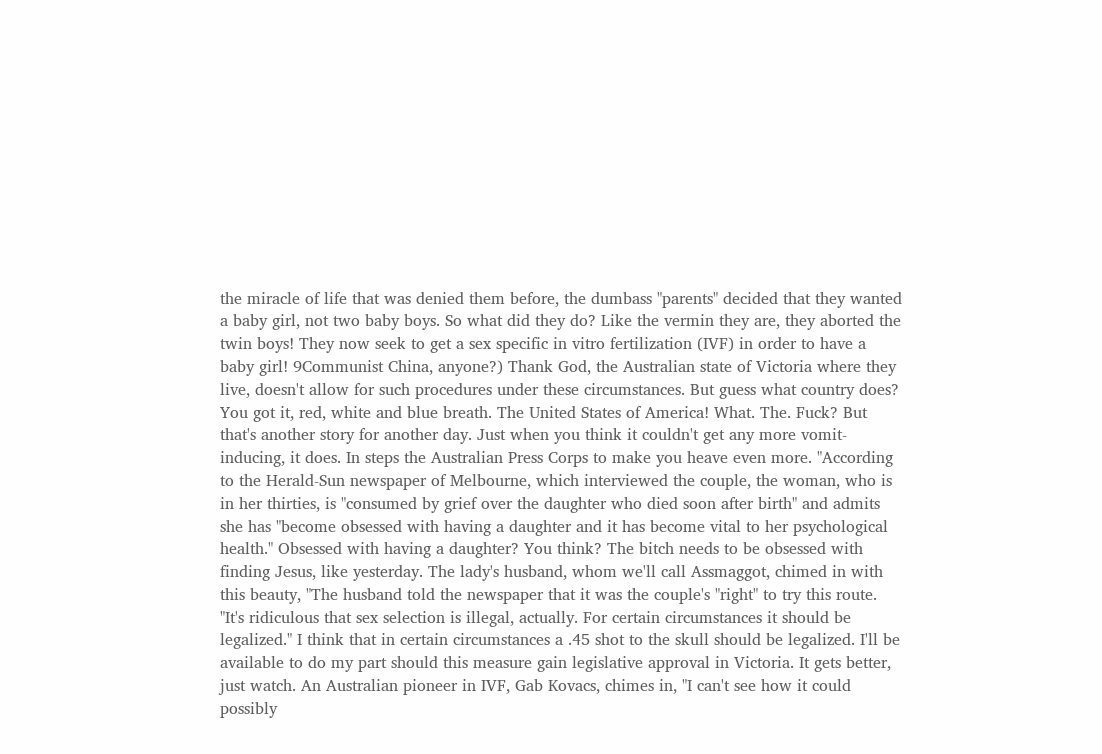the miracle of life that was denied them before, the dumbass "parents" decided that they wanted a baby girl, not two baby boys. So what did they do? Like the vermin they are, they aborted the twin boys! They now seek to get a sex specific in vitro fertilization (IVF) in order to have a baby girl! 9Communist China, anyone?) Thank God, the Australian state of Victoria where they live, doesn't allow for such procedures under these circumstances. But guess what country does? You got it, red, white and blue breath. The United States of America! What. The. Fuck? But that's another story for another day. Just when you think it couldn't get any more vomit-inducing, it does. In steps the Australian Press Corps to make you heave even more. "According to the Herald-Sun newspaper of Melbourne, which interviewed the couple, the woman, who is in her thirties, is "consumed by grief over the daughter who died soon after birth" and admits she has "become obsessed with having a daughter and it has become vital to her psychological health." Obsessed with having a daughter? You think? The bitch needs to be obsessed with finding Jesus, like yesterday. The lady's husband, whom we'll call Assmaggot, chimed in with this beauty, "The husband told the newspaper that it was the couple's "right" to try this route. "It's ridiculous that sex selection is illegal, actually. For certain circumstances it should be legalized." I think that in certain circumstances a .45 shot to the skull should be legalized. I'll be available to do my part should this measure gain legislative approval in Victoria. It gets better, just watch. An Australian pioneer in IVF, Gab Kovacs, chimes in, "I can't see how it could possibly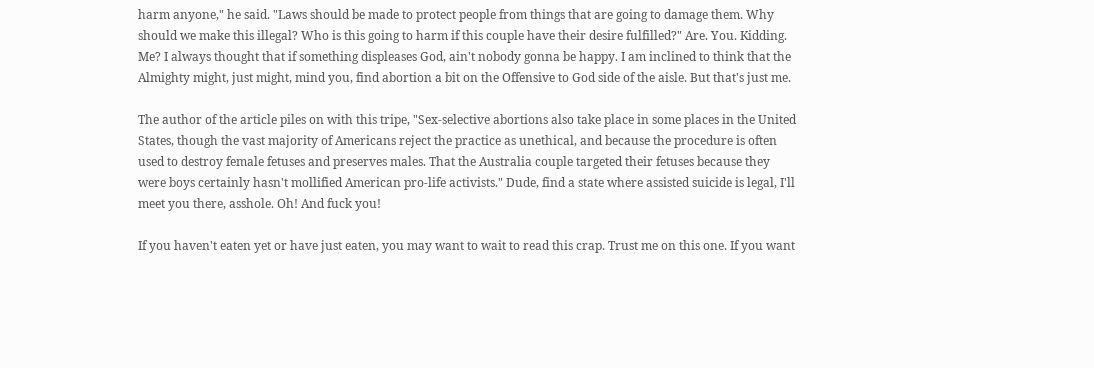harm anyone," he said. "Laws should be made to protect people from things that are going to damage them. Why should we make this illegal? Who is this going to harm if this couple have their desire fulfilled?" Are. You. Kidding. Me? I always thought that if something displeases God, ain't nobody gonna be happy. I am inclined to think that the Almighty might, just might, mind you, find abortion a bit on the Offensive to God side of the aisle. But that's just me.

The author of the article piles on with this tripe, "Sex-selective abortions also take place in some places in the United States, though the vast majority of Americans reject the practice as unethical, and because the procedure is often used to destroy female fetuses and preserves males. That the Australia couple targeted their fetuses because they were boys certainly hasn't mollified American pro-life activists." Dude, find a state where assisted suicide is legal, I'll meet you there, asshole. Oh! And fuck you!

If you haven't eaten yet or have just eaten, you may want to wait to read this crap. Trust me on this one. If you want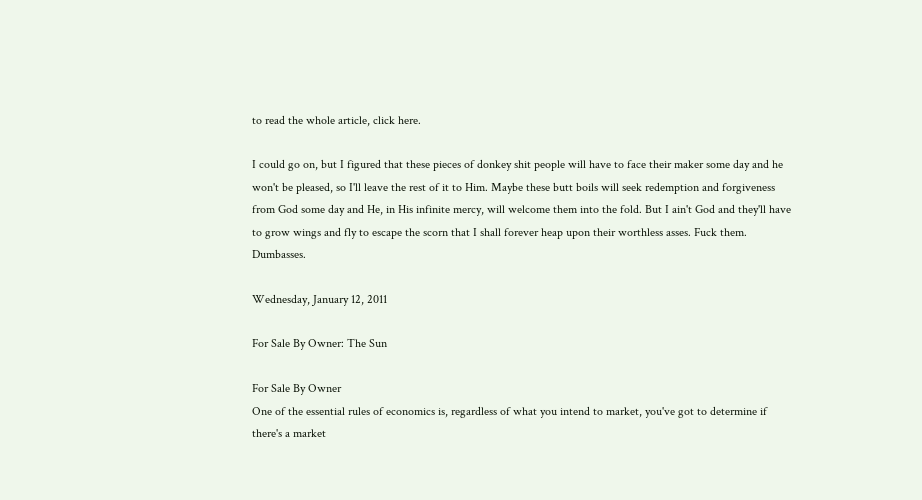to read the whole article, click here.

I could go on, but I figured that these pieces of donkey shit people will have to face their maker some day and he won't be pleased, so I'll leave the rest of it to Him. Maybe these butt boils will seek redemption and forgiveness from God some day and He, in His infinite mercy, will welcome them into the fold. But I ain't God and they'll have to grow wings and fly to escape the scorn that I shall forever heap upon their worthless asses. Fuck them. Dumbasses.

Wednesday, January 12, 2011

For Sale By Owner: The Sun

For Sale By Owner
One of the essential rules of economics is, regardless of what you intend to market, you've got to determine if there's a market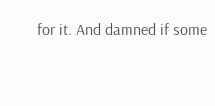for it. And damned if some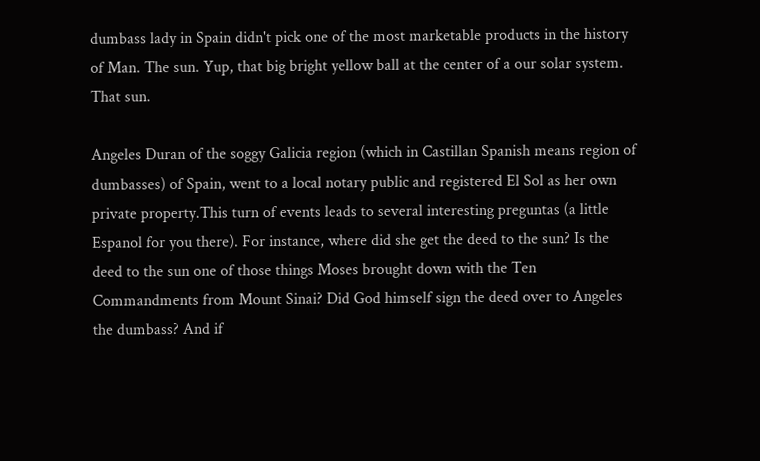dumbass lady in Spain didn't pick one of the most marketable products in the history of Man. The sun. Yup, that big bright yellow ball at the center of a our solar system. That sun.

Angeles Duran of the soggy Galicia region (which in Castillan Spanish means region of dumbasses) of Spain, went to a local notary public and registered El Sol as her own private property.This turn of events leads to several interesting preguntas (a little Espanol for you there). For instance, where did she get the deed to the sun? Is the deed to the sun one of those things Moses brought down with the Ten Commandments from Mount Sinai? Did God himself sign the deed over to Angeles the dumbass? And if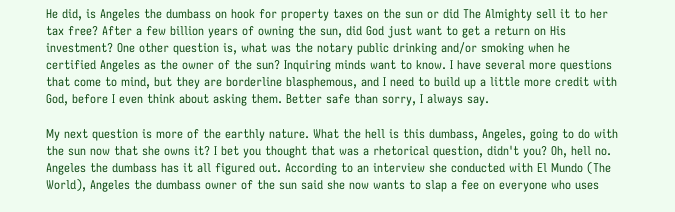He did, is Angeles the dumbass on hook for property taxes on the sun or did The Almighty sell it to her tax free? After a few billion years of owning the sun, did God just want to get a return on His investment? One other question is, what was the notary public drinking and/or smoking when he certified Angeles as the owner of the sun? Inquiring minds want to know. I have several more questions that come to mind, but they are borderline blasphemous, and I need to build up a little more credit with God, before I even think about asking them. Better safe than sorry, I always say.

My next question is more of the earthly nature. What the hell is this dumbass, Angeles, going to do with the sun now that she owns it? I bet you thought that was a rhetorical question, didn't you? Oh, hell no. Angeles the dumbass has it all figured out. According to an interview she conducted with El Mundo (The World), Angeles the dumbass owner of the sun said she now wants to slap a fee on everyone who uses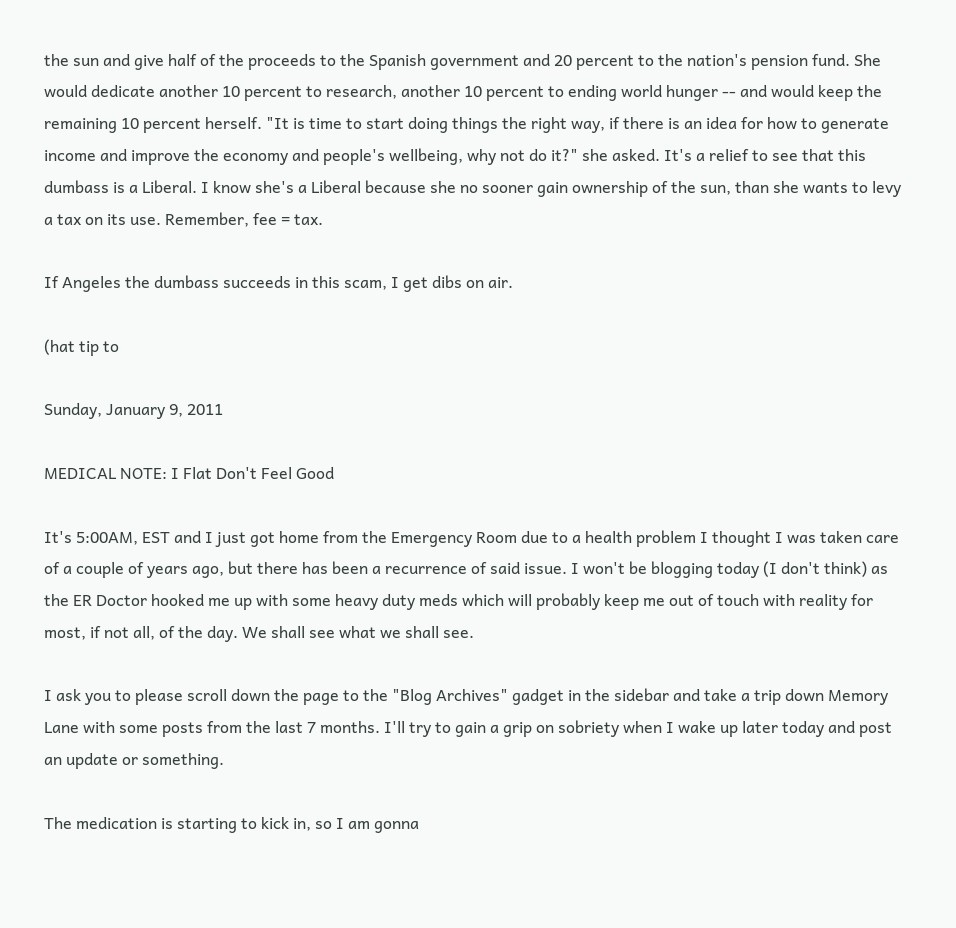the sun and give half of the proceeds to the Spanish government and 20 percent to the nation's pension fund. She would dedicate another 10 percent to research, another 10 percent to ending world hunger -- and would keep the remaining 10 percent herself. "It is time to start doing things the right way, if there is an idea for how to generate income and improve the economy and people's wellbeing, why not do it?" she asked. It's a relief to see that this dumbass is a Liberal. I know she's a Liberal because she no sooner gain ownership of the sun, than she wants to levy a tax on its use. Remember, fee = tax.

If Angeles the dumbass succeeds in this scam, I get dibs on air.

(hat tip to

Sunday, January 9, 2011

MEDICAL NOTE: I Flat Don't Feel Good

It's 5:00AM, EST and I just got home from the Emergency Room due to a health problem I thought I was taken care of a couple of years ago, but there has been a recurrence of said issue. I won't be blogging today (I don't think) as the ER Doctor hooked me up with some heavy duty meds which will probably keep me out of touch with reality for most, if not all, of the day. We shall see what we shall see.

I ask you to please scroll down the page to the "Blog Archives" gadget in the sidebar and take a trip down Memory Lane with some posts from the last 7 months. I'll try to gain a grip on sobriety when I wake up later today and post an update or something.

The medication is starting to kick in, so I am gonna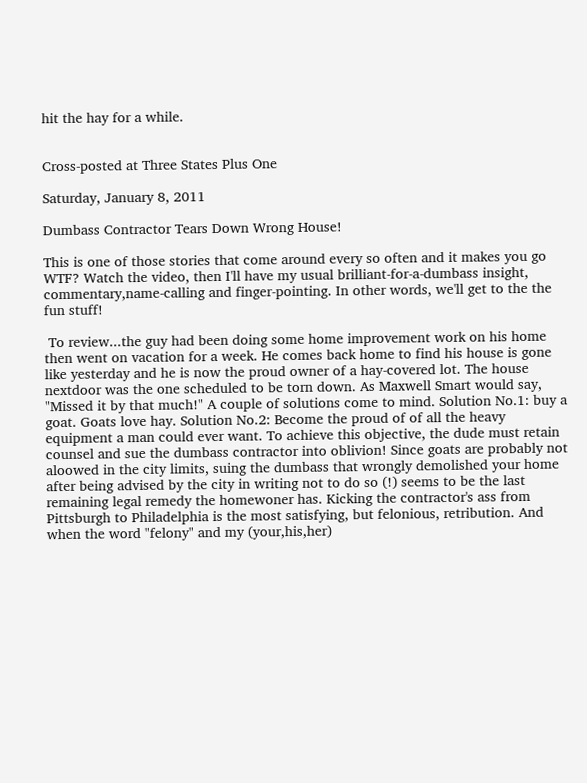hit the hay for a while.


Cross-posted at Three States Plus One

Saturday, January 8, 2011

Dumbass Contractor Tears Down Wrong House!

This is one of those stories that come around every so often and it makes you go WTF? Watch the video, then I'll have my usual brilliant-for-a-dumbass insight, commentary,name-calling and finger-pointing. In other words, we'll get to the the fun stuff!

 To review...the guy had been doing some home improvement work on his home then went on vacation for a week. He comes back home to find his house is gone like yesterday and he is now the proud owner of a hay-covered lot. The house nextdoor was the one scheduled to be torn down. As Maxwell Smart would say, "Missed it by that much!" A couple of solutions come to mind. Solution No.1: buy a goat. Goats love hay. Solution No.2: Become the proud of of all the heavy equipment a man could ever want. To achieve this objective, the dude must retain counsel and sue the dumbass contractor into oblivion! Since goats are probably not aloowed in the city limits, suing the dumbass that wrongly demolished your home after being advised by the city in writing not to do so (!) seems to be the last remaining legal remedy the homewoner has. Kicking the contractor's ass from Pittsburgh to Philadelphia is the most satisfying, but felonious, retribution. And when the word "felony" and my (your,his,her)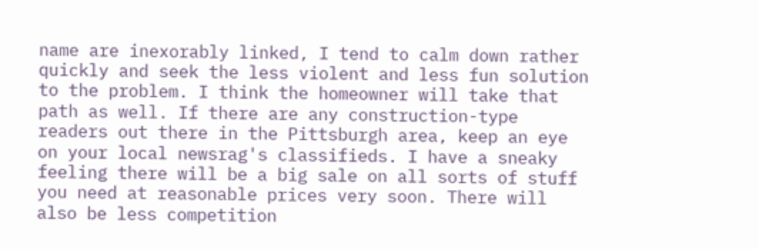name are inexorably linked, I tend to calm down rather quickly and seek the less violent and less fun solution to the problem. I think the homeowner will take that path as well. If there are any construction-type readers out there in the Pittsburgh area, keep an eye on your local newsrag's classifieds. I have a sneaky feeling there will be a big sale on all sorts of stuff you need at reasonable prices very soon. There will also be less competition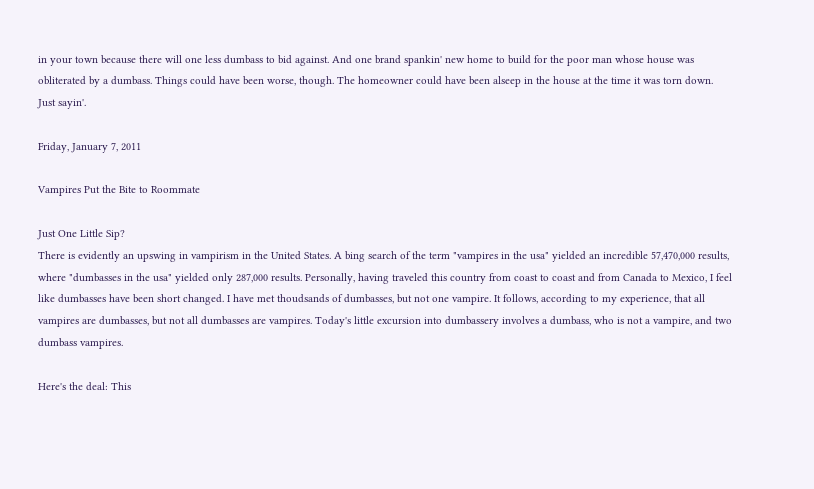in your town because there will one less dumbass to bid against. And one brand spankin' new home to build for the poor man whose house was obliterated by a dumbass. Things could have been worse, though. The homeowner could have been alseep in the house at the time it was torn down. Just sayin'.

Friday, January 7, 2011

Vampires Put the Bite to Roommate

Just One Little Sip?
There is evidently an upswing in vampirism in the United States. A bing search of the term "vampires in the usa" yielded an incredible 57,470,000 results, where "dumbasses in the usa" yielded only 287,000 results. Personally, having traveled this country from coast to coast and from Canada to Mexico, I feel like dumbasses have been short changed. I have met thoudsands of dumbasses, but not one vampire. It follows, according to my experience, that all vampires are dumbasses, but not all dumbasses are vampires. Today's little excursion into dumbassery involves a dumbass, who is not a vampire, and two dumbass vampires.

Here's the deal: This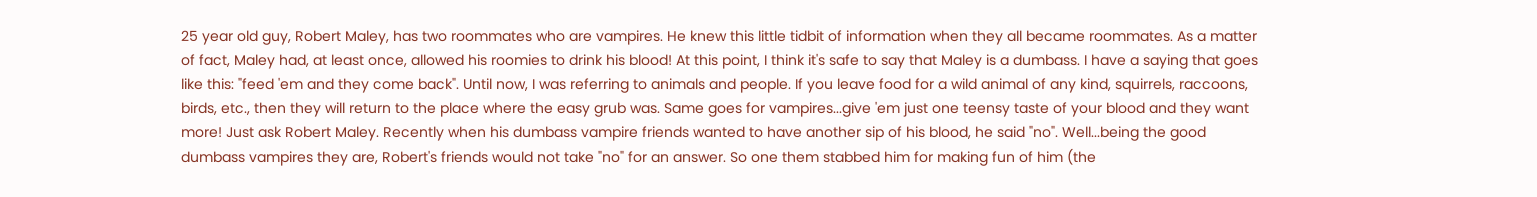25 year old guy, Robert Maley, has two roommates who are vampires. He knew this little tidbit of information when they all became roommates. As a matter of fact, Maley had, at least once, allowed his roomies to drink his blood! At this point, I think it's safe to say that Maley is a dumbass. I have a saying that goes like this: "feed 'em and they come back". Until now, I was referring to animals and people. If you leave food for a wild animal of any kind, squirrels, raccoons, birds, etc., then they will return to the place where the easy grub was. Same goes for vampires...give 'em just one teensy taste of your blood and they want more! Just ask Robert Maley. Recently when his dumbass vampire friends wanted to have another sip of his blood, he said "no". Well...being the good dumbass vampires they are, Robert's friends would not take "no" for an answer. So one them stabbed him for making fun of him (the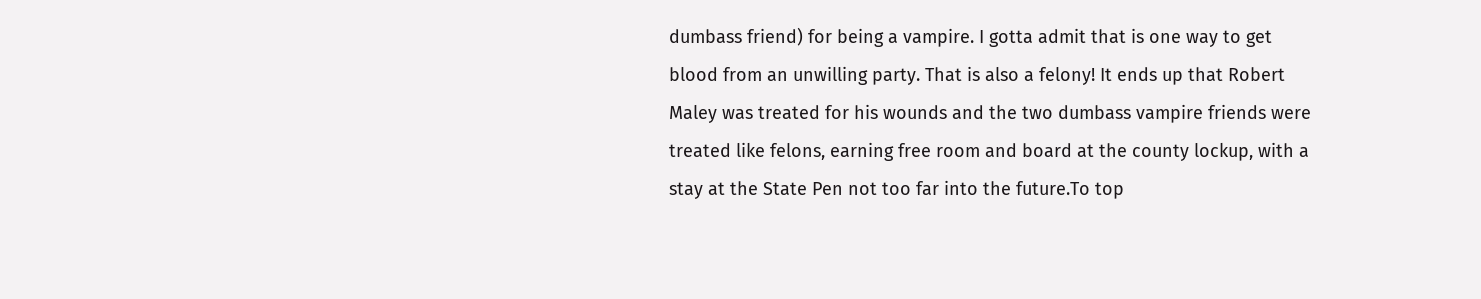dumbass friend) for being a vampire. I gotta admit that is one way to get blood from an unwilling party. That is also a felony! It ends up that Robert Maley was treated for his wounds and the two dumbass vampire friends were treated like felons, earning free room and board at the county lockup, with a stay at the State Pen not too far into the future.To top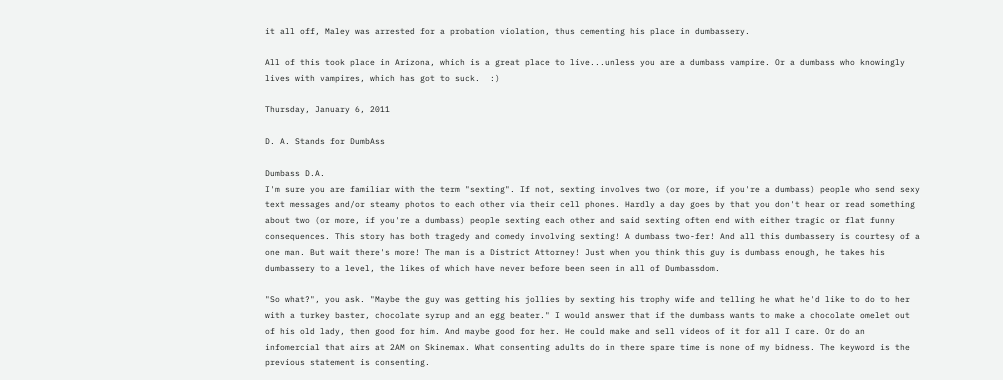it all off, Maley was arrested for a probation violation, thus cementing his place in dumbassery.

All of this took place in Arizona, which is a great place to live...unless you are a dumbass vampire. Or a dumbass who knowingly lives with vampires, which has got to suck.  :)

Thursday, January 6, 2011

D. A. Stands for DumbAss

Dumbass D.A.
I'm sure you are familiar with the term "sexting". If not, sexting involves two (or more, if you're a dumbass) people who send sexy text messages and/or steamy photos to each other via their cell phones. Hardly a day goes by that you don't hear or read something about two (or more, if you're a dumbass) people sexting each other and said sexting often end with either tragic or flat funny consequences. This story has both tragedy and comedy involving sexting! A dumbass two-fer! And all this dumbassery is courtesy of a one man. But wait there's more! The man is a District Attorney! Just when you think this guy is dumbass enough, he takes his dumbassery to a level, the likes of which have never before been seen in all of Dumbassdom.

"So what?", you ask. "Maybe the guy was getting his jollies by sexting his trophy wife and telling he what he'd like to do to her with a turkey baster, chocolate syrup and an egg beater." I would answer that if the dumbass wants to make a chocolate omelet out of his old lady, then good for him. And maybe good for her. He could make and sell videos of it for all I care. Or do an infomercial that airs at 2AM on Skinemax. What consenting adults do in there spare time is none of my bidness. The keyword is the previous statement is consenting.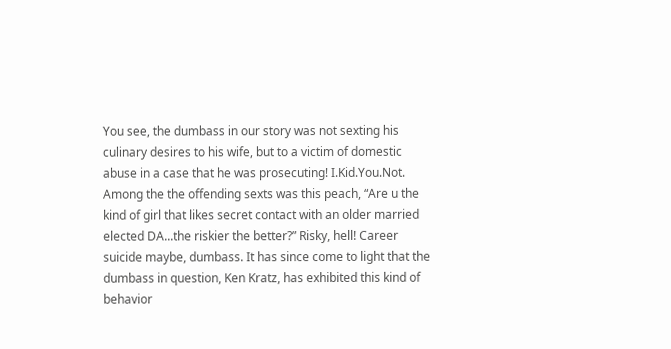You see, the dumbass in our story was not sexting his culinary desires to his wife, but to a victim of domestic abuse in a case that he was prosecuting! I.Kid.You.Not. Among the the offending sexts was this peach, “Are u the kind of girl that likes secret contact with an older married elected DA...the riskier the better?” Risky, hell! Career suicide maybe, dumbass. It has since come to light that the dumbass in question, Ken Kratz, has exhibited this kind of behavior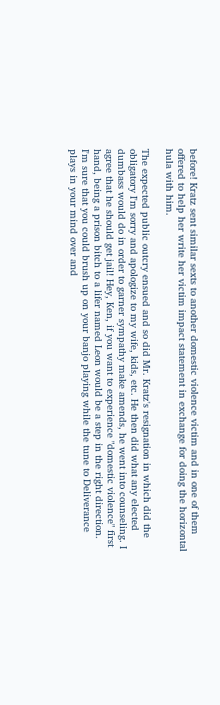before! Kratz sent similar sexts to another domestic violence victim and in one of them offered to help her write her victim impact statement in exchange for doing the horizontal hula with him.

The expected public outcry ensued and so did Mr. Kratz's resignation in which did the obligatory I'm sorry and apologize to my wife, kids, etc. He then did what any elected dumbass would do in order to garner sympathy make amends, he went into counseling. I agree that he should get jail! Hey, Ken, if you want to experience "domestic violence" first hand, being a prison bitch to a lifer named Leon would be a step in the right direction. I'm sure that you could brush up on your banjo playing while the tune to Deliverance plays in your mind over and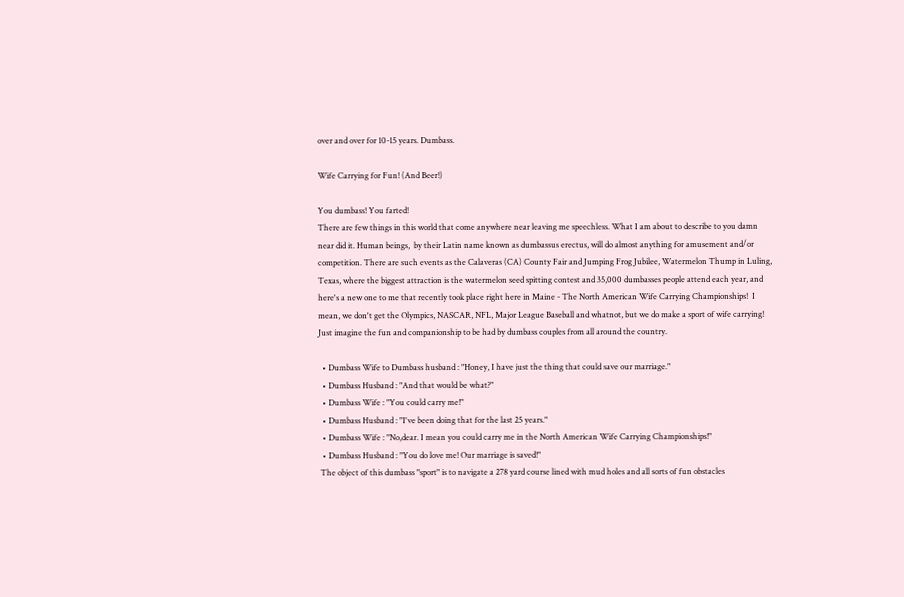over and over for 10-15 years. Dumbass.

Wife Carrying for Fun! (And Beer!)

You dumbass! You farted!
There are few things in this world that come anywhere near leaving me speechless. What I am about to describe to you damn near did it. Human beings,  by their Latin name known as dumbassus erectus, will do almost anything for amusement and/or competition. There are such events as the Calaveras (CA) County Fair and Jumping Frog Jubilee, Watermelon Thump in Luling, Texas, where the biggest attraction is the watermelon seed spitting contest and 35,000 dumbasses people attend each year, and here's a new one to me that recently took place right here in Maine - The North American Wife Carrying Championships!  I mean, we don't get the Olympics, NASCAR, NFL, Major League Baseball and whatnot, but we do make a sport of wife carrying! Just imagine the fun and companionship to be had by dumbass couples from all around the country.

  • Dumbass Wife to Dumbass husband : "Honey, I have just the thing that could save our marriage."
  • Dumbass Husband : "And that would be what?"
  • Dumbass Wife : "You could carry me!"
  • Dumbass Husband : "I've been doing that for the last 25 years."
  • Dumbass Wife : "No,dear. I mean you could carry me in the North American Wife Carrying Championships!"
  • Dumbass Husband : "You do love me! Our marriage is saved!"
 The object of this dumbass "sport" is to navigate a 278 yard course lined with mud holes and all sorts of fun obstacles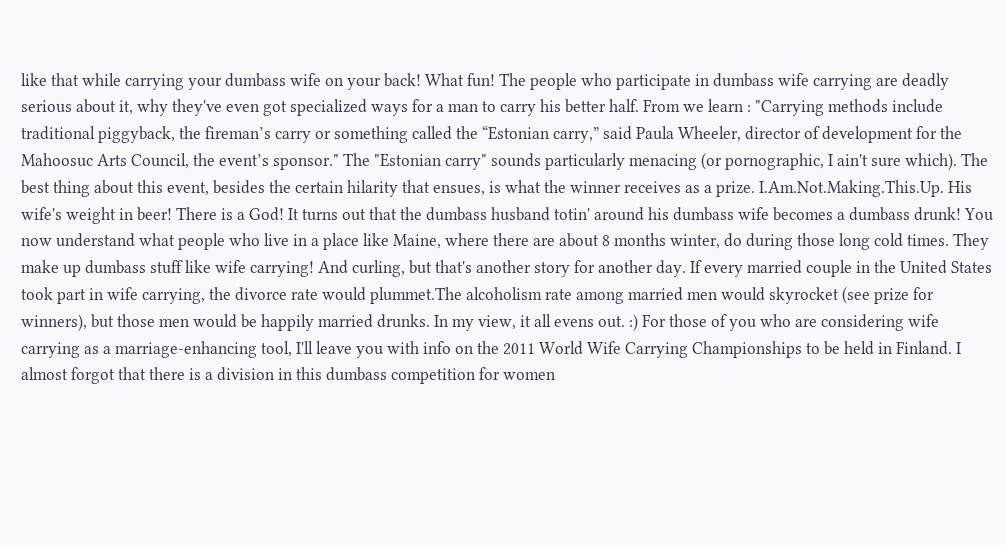like that while carrying your dumbass wife on your back! What fun! The people who participate in dumbass wife carrying are deadly serious about it, why they've even got specialized ways for a man to carry his better half. From we learn : "Carrying methods include traditional piggyback, the fireman’s carry or something called the “Estonian carry,” said Paula Wheeler, director of development for the Mahoosuc Arts Council, the event’s sponsor." The "Estonian carry" sounds particularly menacing (or pornographic, I ain't sure which). The best thing about this event, besides the certain hilarity that ensues, is what the winner receives as a prize. I.Am.Not.Making.This.Up. His wife's weight in beer! There is a God! It turns out that the dumbass husband totin' around his dumbass wife becomes a dumbass drunk! You now understand what people who live in a place like Maine, where there are about 8 months winter, do during those long cold times. They make up dumbass stuff like wife carrying! And curling, but that's another story for another day. If every married couple in the United States took part in wife carrying, the divorce rate would plummet.The alcoholism rate among married men would skyrocket (see prize for winners), but those men would be happily married drunks. In my view, it all evens out. :) For those of you who are considering wife carrying as a marriage-enhancing tool, I'll leave you with info on the 2011 World Wife Carrying Championships to be held in Finland. I almost forgot that there is a division in this dumbass competition for women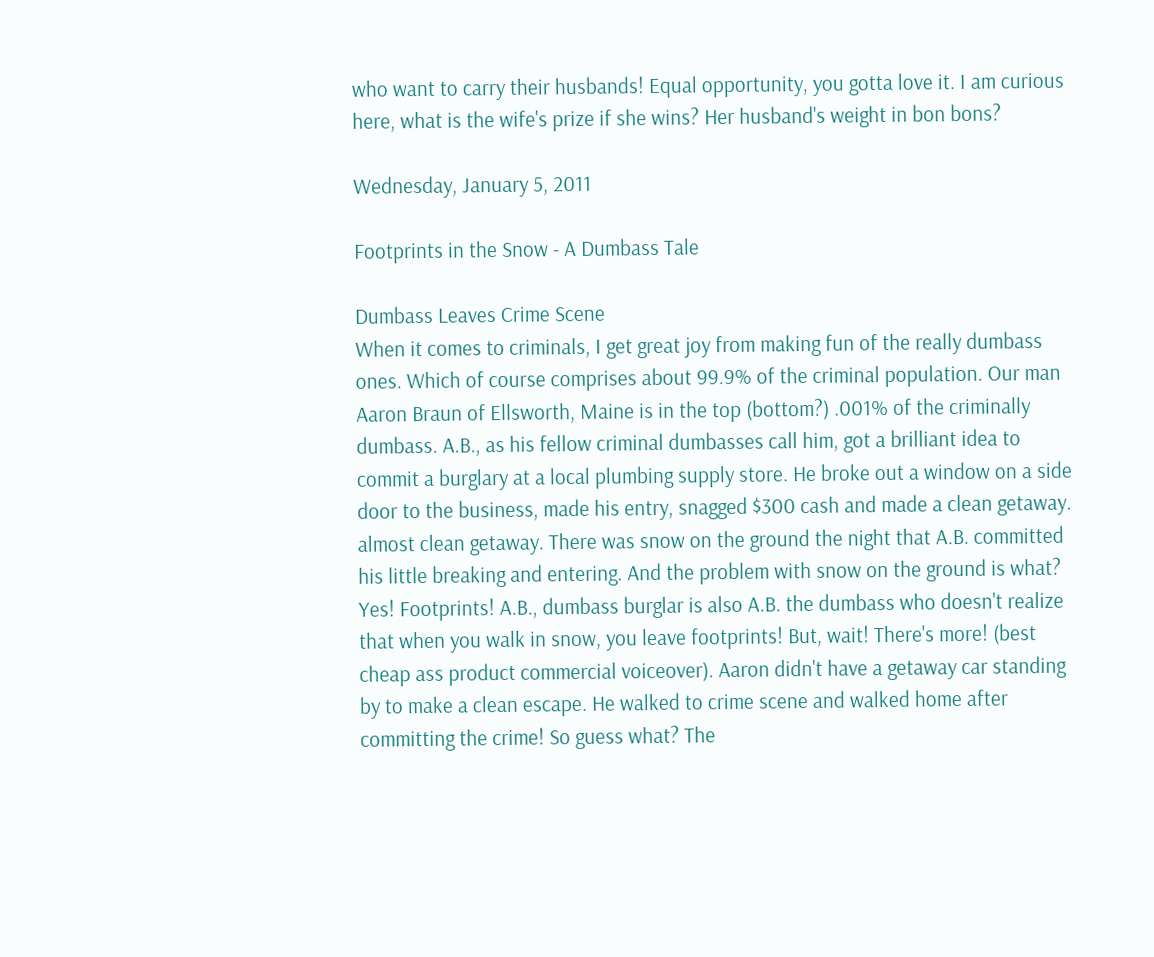who want to carry their husbands! Equal opportunity, you gotta love it. I am curious here, what is the wife's prize if she wins? Her husband's weight in bon bons?

Wednesday, January 5, 2011

Footprints in the Snow - A Dumbass Tale

Dumbass Leaves Crime Scene
When it comes to criminals, I get great joy from making fun of the really dumbass ones. Which of course comprises about 99.9% of the criminal population. Our man Aaron Braun of Ellsworth, Maine is in the top (bottom?) .001% of the criminally dumbass. A.B., as his fellow criminal dumbasses call him, got a brilliant idea to commit a burglary at a local plumbing supply store. He broke out a window on a side door to the business, made his entry, snagged $300 cash and made a clean getaway. almost clean getaway. There was snow on the ground the night that A.B. committed his little breaking and entering. And the problem with snow on the ground is what? Yes! Footprints! A.B., dumbass burglar is also A.B. the dumbass who doesn't realize that when you walk in snow, you leave footprints! But, wait! There's more! (best cheap ass product commercial voiceover). Aaron didn't have a getaway car standing by to make a clean escape. He walked to crime scene and walked home after committing the crime! So guess what? The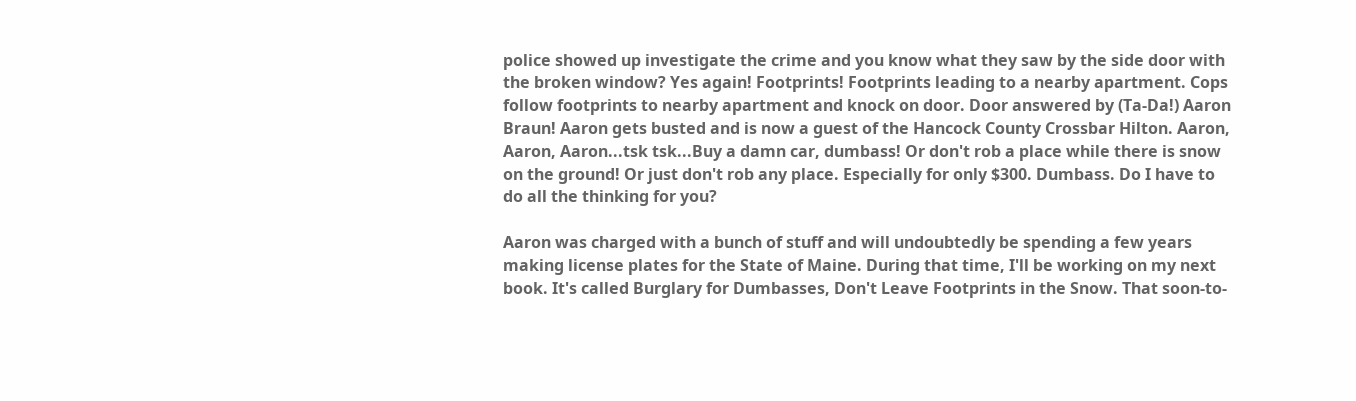police showed up investigate the crime and you know what they saw by the side door with the broken window? Yes again! Footprints! Footprints leading to a nearby apartment. Cops follow footprints to nearby apartment and knock on door. Door answered by (Ta-Da!) Aaron Braun! Aaron gets busted and is now a guest of the Hancock County Crossbar Hilton. Aaron, Aaron, Aaron...tsk tsk...Buy a damn car, dumbass! Or don't rob a place while there is snow on the ground! Or just don't rob any place. Especially for only $300. Dumbass. Do I have to do all the thinking for you?

Aaron was charged with a bunch of stuff and will undoubtedly be spending a few years making license plates for the State of Maine. During that time, I'll be working on my next book. It's called Burglary for Dumbasses, Don't Leave Footprints in the Snow. That soon-to-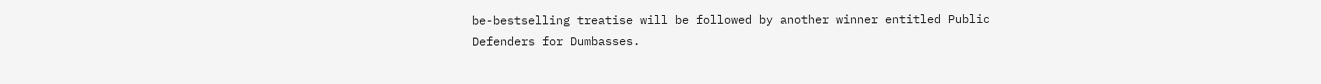be-bestselling treatise will be followed by another winner entitled Public Defenders for Dumbasses.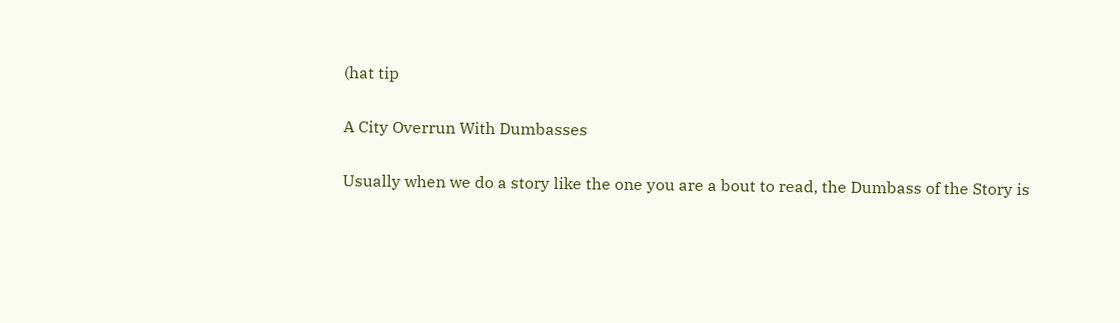(hat tip

A City Overrun With Dumbasses

Usually when we do a story like the one you are a bout to read, the Dumbass of the Story is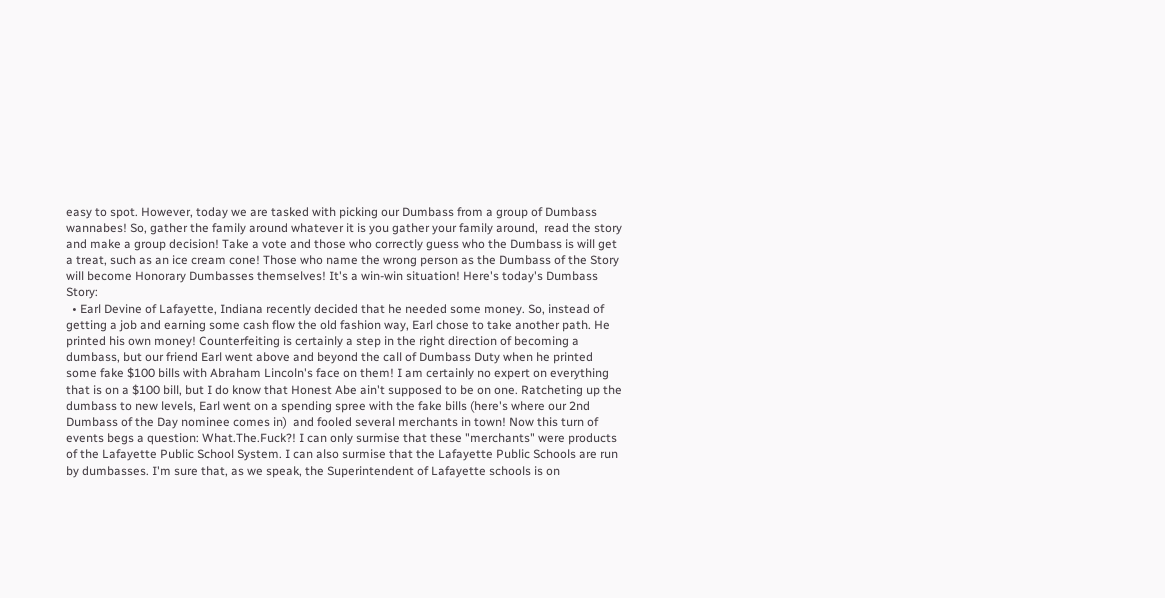easy to spot. However, today we are tasked with picking our Dumbass from a group of Dumbass wannabes! So, gather the family around whatever it is you gather your family around,  read the story and make a group decision! Take a vote and those who correctly guess who the Dumbass is will get a treat, such as an ice cream cone! Those who name the wrong person as the Dumbass of the Story will become Honorary Dumbasses themselves! It's a win-win situation! Here's today's Dumbass Story:
  • Earl Devine of Lafayette, Indiana recently decided that he needed some money. So, instead of getting a job and earning some cash flow the old fashion way, Earl chose to take another path. He printed his own money! Counterfeiting is certainly a step in the right direction of becoming a dumbass, but our friend Earl went above and beyond the call of Dumbass Duty when he printed some fake $100 bills with Abraham Lincoln's face on them! I am certainly no expert on everything that is on a $100 bill, but I do know that Honest Abe ain't supposed to be on one. Ratcheting up the dumbass to new levels, Earl went on a spending spree with the fake bills (here's where our 2nd Dumbass of the Day nominee comes in)  and fooled several merchants in town! Now this turn of events begs a question: What.The.Fuck?! I can only surmise that these "merchants" were products of the Lafayette Public School System. I can also surmise that the Lafayette Public Schools are run by dumbasses. I'm sure that, as we speak, the Superintendent of Lafayette schools is on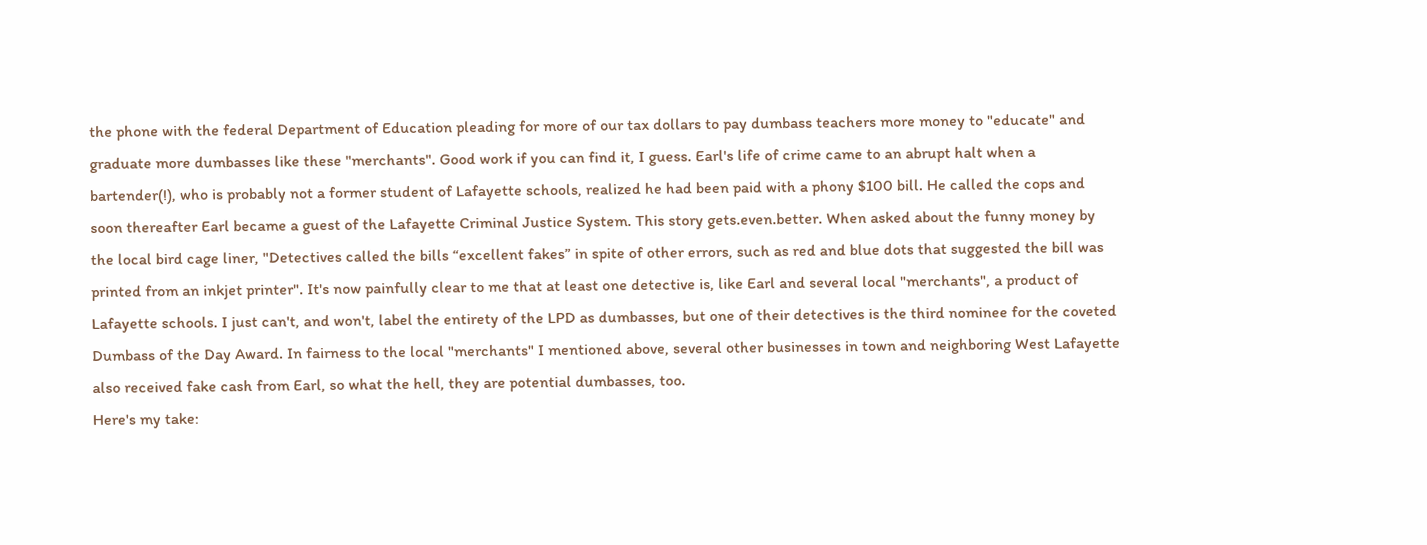the phone with the federal Department of Education pleading for more of our tax dollars to pay dumbass teachers more money to "educate" and graduate more dumbasses like these "merchants". Good work if you can find it, I guess. Earl's life of crime came to an abrupt halt when a bartender(!), who is probably not a former student of Lafayette schools, realized he had been paid with a phony $100 bill. He called the cops and soon thereafter Earl became a guest of the Lafayette Criminal Justice System. This story gets.even.better. When asked about the funny money by the local bird cage liner, "Detectives called the bills “excellent fakes” in spite of other errors, such as red and blue dots that suggested the bill was printed from an inkjet printer". It's now painfully clear to me that at least one detective is, like Earl and several local "merchants", a product of Lafayette schools. I just can't, and won't, label the entirety of the LPD as dumbasses, but one of their detectives is the third nominee for the coveted Dumbass of the Day Award. In fairness to the local "merchants" I mentioned above, several other businesses in town and neighboring West Lafayette also received fake cash from Earl, so what the hell, they are potential dumbasses, too.
Here's my take: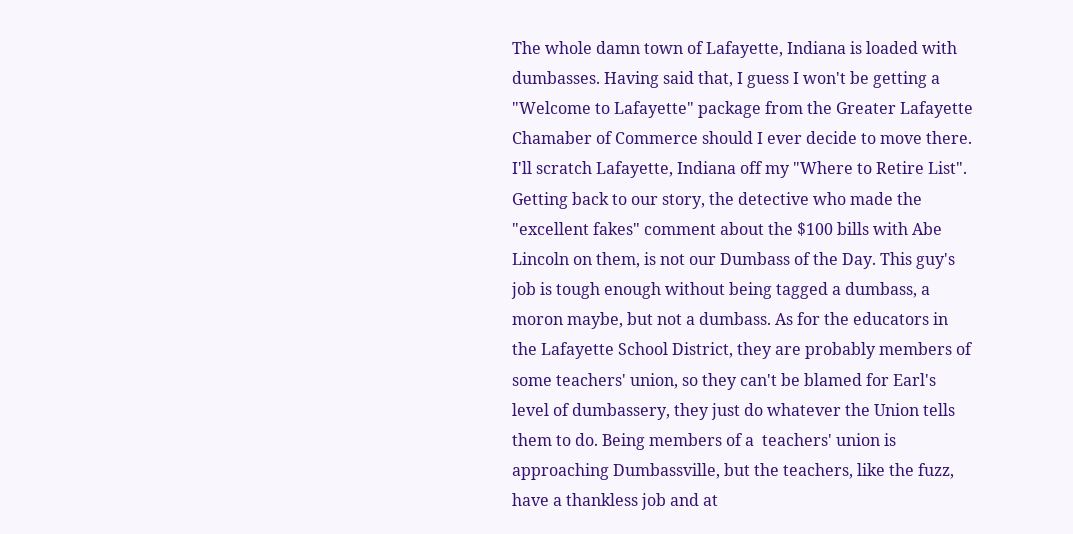The whole damn town of Lafayette, Indiana is loaded with dumbasses. Having said that, I guess I won't be getting a "Welcome to Lafayette" package from the Greater Lafayette Chamaber of Commerce should I ever decide to move there. I'll scratch Lafayette, Indiana off my "Where to Retire List". Getting back to our story, the detective who made the "excellent fakes" comment about the $100 bills with Abe Lincoln on them, is not our Dumbass of the Day. This guy's job is tough enough without being tagged a dumbass, a moron maybe, but not a dumbass. As for the educators in the Lafayette School District, they are probably members of some teachers' union, so they can't be blamed for Earl's level of dumbassery, they just do whatever the Union tells them to do. Being members of a  teachers' union is approaching Dumbassville, but the teachers, like the fuzz, have a thankless job and at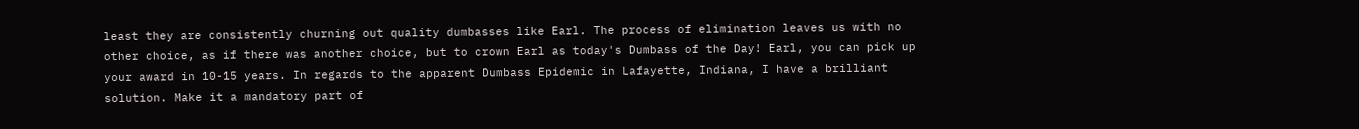least they are consistently churning out quality dumbasses like Earl. The process of elimination leaves us with no other choice, as if there was another choice, but to crown Earl as today's Dumbass of the Day! Earl, you can pick up your award in 10-15 years. In regards to the apparent Dumbass Epidemic in Lafayette, Indiana, I have a brilliant solution. Make it a mandatory part of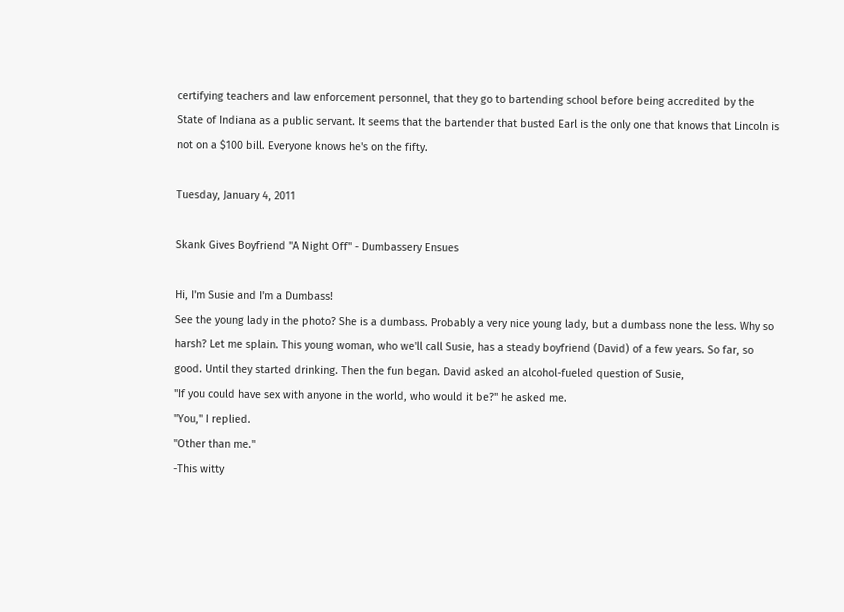certifying teachers and law enforcement personnel, that they go to bartending school before being accredited by the State of Indiana as a public servant. It seems that the bartender that busted Earl is the only one that knows that Lincoln is not on a $100 bill. Everyone knows he's on the fifty.

Tuesday, January 4, 2011

Skank Gives Boyfriend "A Night Off" - Dumbassery Ensues

Hi, I'm Susie and I'm a Dumbass!
See the young lady in the photo? She is a dumbass. Probably a very nice young lady, but a dumbass none the less. Why so harsh? Let me splain. This young woman, who we'll call Susie, has a steady boyfriend (David) of a few years. So far, so good. Until they started drinking. Then the fun began. David asked an alcohol-fueled question of Susie,
"If you could have sex with anyone in the world, who would it be?" he asked me.
"You," I replied.
"Other than me."
-This witty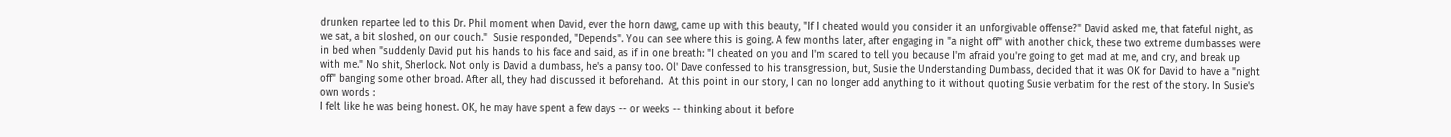drunken repartee led to this Dr. Phil moment when David, ever the horn dawg, came up with this beauty, "If I cheated would you consider it an unforgivable offense?" David asked me, that fateful night, as we sat, a bit sloshed, on our couch."  Susie responded, "Depends". You can see where this is going. A few months later, after engaging in "a night off" with another chick, these two extreme dumbasses were in bed when "suddenly David put his hands to his face and said, as if in one breath: "I cheated on you and I'm scared to tell you because I'm afraid you're going to get mad at me, and cry, and break up with me." No shit, Sherlock. Not only is David a dumbass, he's a pansy too. Ol' Dave confessed to his transgression, but, Susie the Understanding Dumbass, decided that it was OK for David to have a "night off" banging some other broad. After all, they had discussed it beforehand.  At this point in our story, I can no longer add anything to it without quoting Susie verbatim for the rest of the story. In Susie's own words :
I felt like he was being honest. OK, he may have spent a few days -- or weeks -- thinking about it before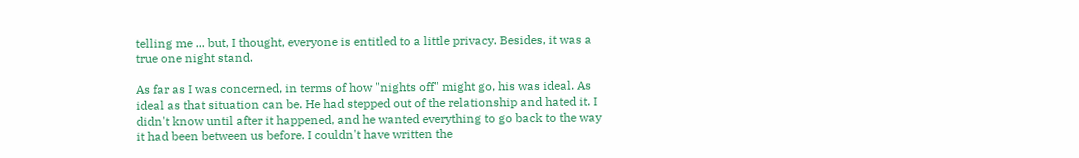telling me ... but, I thought, everyone is entitled to a little privacy. Besides, it was a true one night stand.

As far as I was concerned, in terms of how "nights off" might go, his was ideal. As ideal as that situation can be. He had stepped out of the relationship and hated it. I didn't know until after it happened, and he wanted everything to go back to the way it had been between us before. I couldn't have written the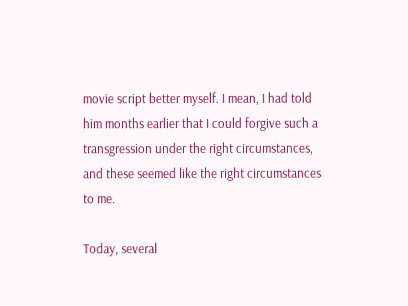movie script better myself. I mean, I had told him months earlier that I could forgive such a transgression under the right circumstances, and these seemed like the right circumstances to me.

Today, several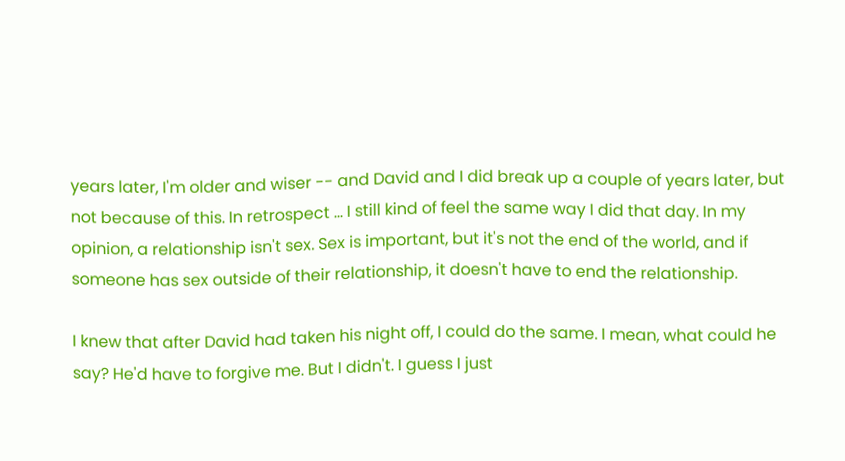years later, I'm older and wiser -- and David and I did break up a couple of years later, but not because of this. In retrospect ... I still kind of feel the same way I did that day. In my opinion, a relationship isn't sex. Sex is important, but it's not the end of the world, and if someone has sex outside of their relationship, it doesn't have to end the relationship.

I knew that after David had taken his night off, I could do the same. I mean, what could he say? He'd have to forgive me. But I didn't. I guess I just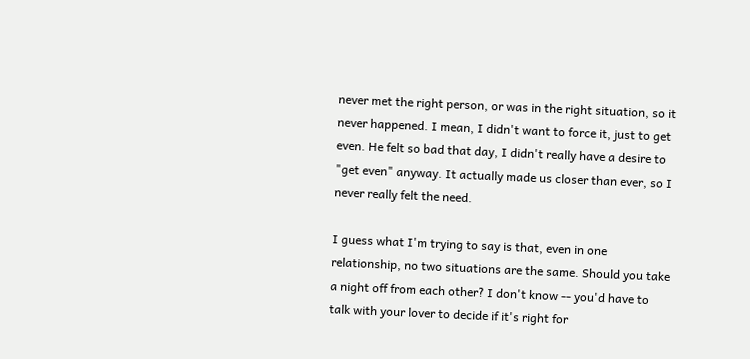never met the right person, or was in the right situation, so it never happened. I mean, I didn't want to force it, just to get even. He felt so bad that day, I didn't really have a desire to "get even" anyway. It actually made us closer than ever, so I never really felt the need.

I guess what I'm trying to say is that, even in one relationship, no two situations are the same. Should you take a night off from each other? I don't know -- you'd have to talk with your lover to decide if it's right for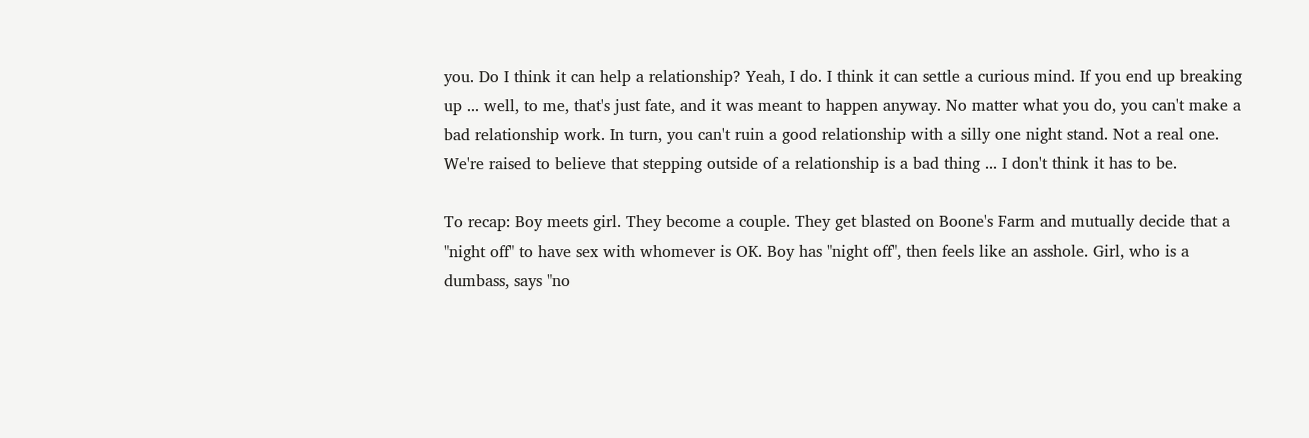you. Do I think it can help a relationship? Yeah, I do. I think it can settle a curious mind. If you end up breaking up ... well, to me, that's just fate, and it was meant to happen anyway. No matter what you do, you can't make a bad relationship work. In turn, you can't ruin a good relationship with a silly one night stand. Not a real one. We're raised to believe that stepping outside of a relationship is a bad thing ... I don't think it has to be.

To recap: Boy meets girl. They become a couple. They get blasted on Boone's Farm and mutually decide that a "night off" to have sex with whomever is OK. Boy has "night off", then feels like an asshole. Girl, who is a dumbass, says "no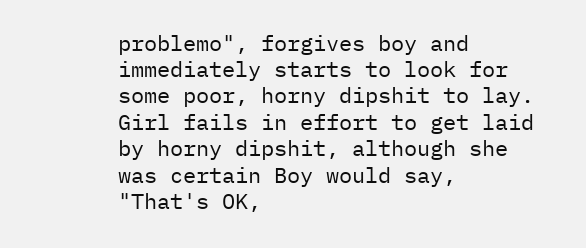problemo", forgives boy and immediately starts to look for some poor, horny dipshit to lay. Girl fails in effort to get laid by horny dipshit, although she was certain Boy would say, "That's OK,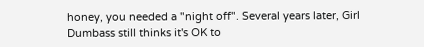honey, you needed a "night off". Several years later, Girl Dumbass still thinks it's OK to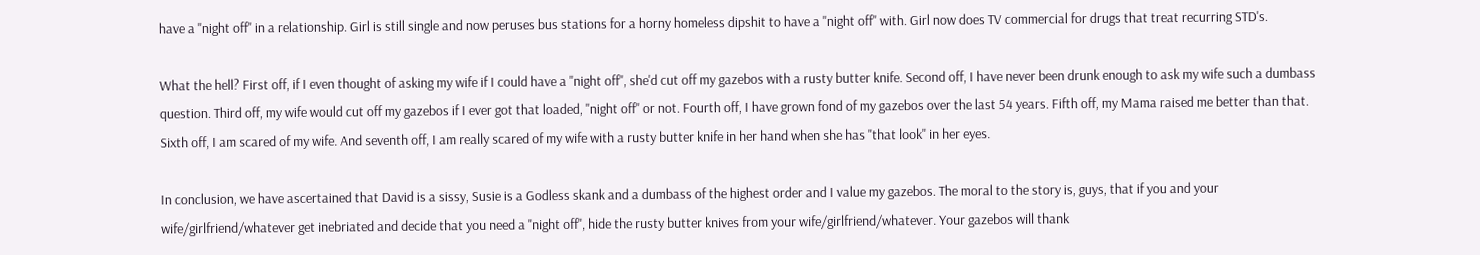have a "night off" in a relationship. Girl is still single and now peruses bus stations for a horny homeless dipshit to have a "night off" with. Girl now does TV commercial for drugs that treat recurring STD's.

What the hell? First off, if I even thought of asking my wife if I could have a "night off", she'd cut off my gazebos with a rusty butter knife. Second off, I have never been drunk enough to ask my wife such a dumbass question. Third off, my wife would cut off my gazebos if I ever got that loaded, "night off" or not. Fourth off, I have grown fond of my gazebos over the last 54 years. Fifth off, my Mama raised me better than that. Sixth off, I am scared of my wife. And seventh off, I am really scared of my wife with a rusty butter knife in her hand when she has "that look" in her eyes.

In conclusion, we have ascertained that David is a sissy, Susie is a Godless skank and a dumbass of the highest order and I value my gazebos. The moral to the story is, guys, that if you and your wife/girlfriend/whatever get inebriated and decide that you need a "night off", hide the rusty butter knives from your wife/girlfriend/whatever. Your gazebos will thank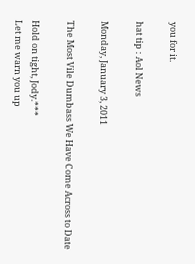you for it.

hat tip : Aol News

Monday, January 3, 2011

The Most Vile Dumbass We Have Come Across to Date

Hold on tight, Jody.***
Let me warn you up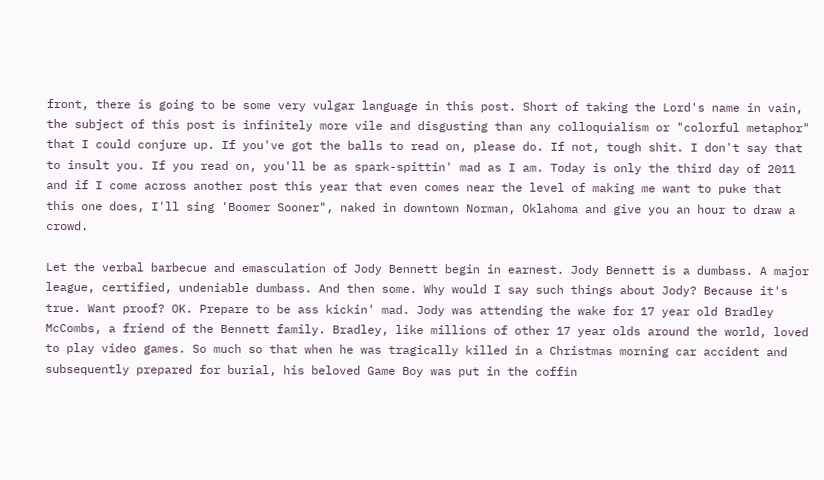front, there is going to be some very vulgar language in this post. Short of taking the Lord's name in vain, the subject of this post is infinitely more vile and disgusting than any colloquialism or "colorful metaphor" that I could conjure up. If you've got the balls to read on, please do. If not, tough shit. I don't say that to insult you. If you read on, you'll be as spark-spittin' mad as I am. Today is only the third day of 2011 and if I come across another post this year that even comes near the level of making me want to puke that this one does, I'll sing 'Boomer Sooner", naked in downtown Norman, Oklahoma and give you an hour to draw a crowd.

Let the verbal barbecue and emasculation of Jody Bennett begin in earnest. Jody Bennett is a dumbass. A major league, certified, undeniable dumbass. And then some. Why would I say such things about Jody? Because it's true. Want proof? OK. Prepare to be ass kickin' mad. Jody was attending the wake for 17 year old Bradley McCombs, a friend of the Bennett family. Bradley, like millions of other 17 year olds around the world, loved to play video games. So much so that when he was tragically killed in a Christmas morning car accident and subsequently prepared for burial, his beloved Game Boy was put in the coffin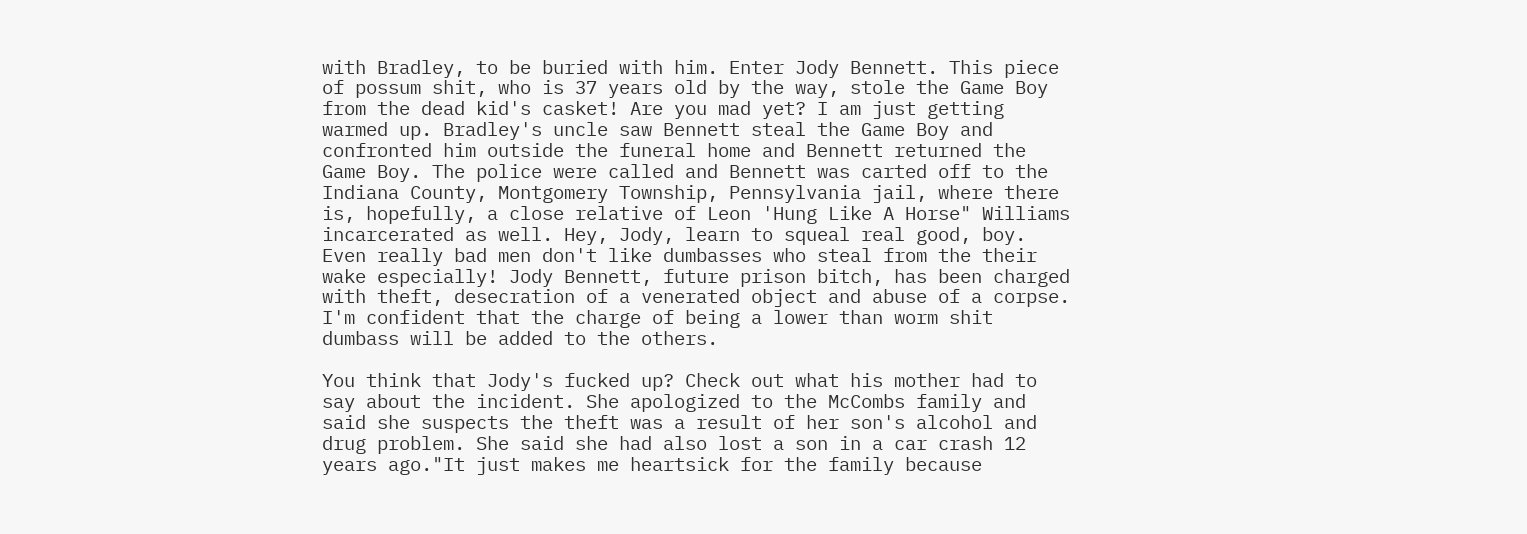with Bradley, to be buried with him. Enter Jody Bennett. This piece of possum shit, who is 37 years old by the way, stole the Game Boy from the dead kid's casket! Are you mad yet? I am just getting warmed up. Bradley's uncle saw Bennett steal the Game Boy and confronted him outside the funeral home and Bennett returned the Game Boy. The police were called and Bennett was carted off to the Indiana County, Montgomery Township, Pennsylvania jail, where there is, hopefully, a close relative of Leon 'Hung Like A Horse" Williams incarcerated as well. Hey, Jody, learn to squeal real good, boy. Even really bad men don't like dumbasses who steal from the their wake especially! Jody Bennett, future prison bitch, has been charged with theft, desecration of a venerated object and abuse of a corpse. I'm confident that the charge of being a lower than worm shit dumbass will be added to the others.

You think that Jody's fucked up? Check out what his mother had to say about the incident. She apologized to the McCombs family and said she suspects the theft was a result of her son's alcohol and drug problem. She said she had also lost a son in a car crash 12 years ago."It just makes me heartsick for the family because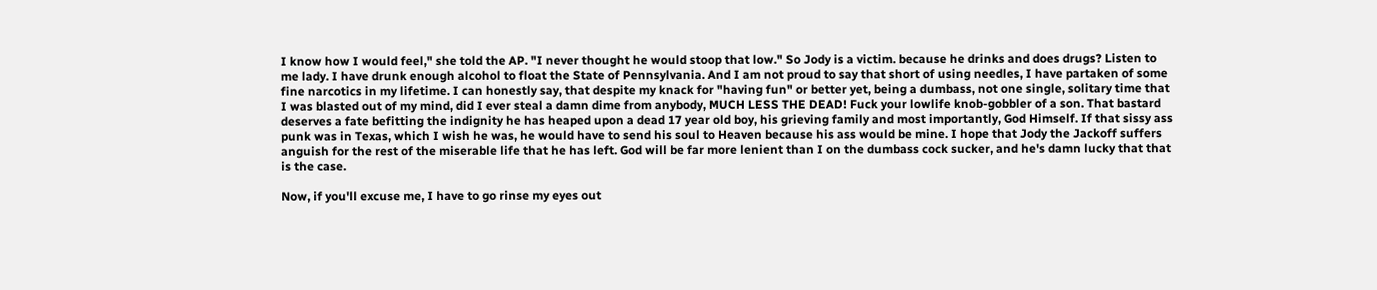I know how I would feel," she told the AP. "I never thought he would stoop that low." So Jody is a victim. because he drinks and does drugs? Listen to me lady. I have drunk enough alcohol to float the State of Pennsylvania. And I am not proud to say that short of using needles, I have partaken of some fine narcotics in my lifetime. I can honestly say, that despite my knack for "having fun" or better yet, being a dumbass, not one single, solitary time that I was blasted out of my mind, did I ever steal a damn dime from anybody, MUCH LESS THE DEAD! Fuck your lowlife knob-gobbler of a son. That bastard deserves a fate befitting the indignity he has heaped upon a dead 17 year old boy, his grieving family and most importantly, God Himself. If that sissy ass punk was in Texas, which I wish he was, he would have to send his soul to Heaven because his ass would be mine. I hope that Jody the Jackoff suffers anguish for the rest of the miserable life that he has left. God will be far more lenient than I on the dumbass cock sucker, and he's damn lucky that that is the case.

Now, if you'll excuse me, I have to go rinse my eyes out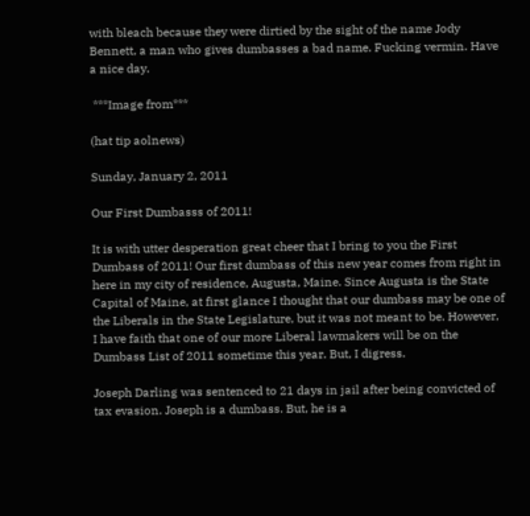with bleach because they were dirtied by the sight of the name Jody Bennett, a man who gives dumbasses a bad name. Fucking vermin. Have a nice day.

 ***Image from***

(hat tip aolnews)

Sunday, January 2, 2011

Our First Dumbasss of 2011!

It is with utter desperation great cheer that I bring to you the First Dumbass of 2011! Our first dumbass of this new year comes from right in here in my city of residence, Augusta, Maine. Since Augusta is the State Capital of Maine, at first glance I thought that our dumbass may be one of the Liberals in the State Legislature, but it was not meant to be. However, I have faith that one of our more Liberal lawmakers will be on the Dumbass List of 2011 sometime this year. But, I digress.

Joseph Darling was sentenced to 21 days in jail after being convicted of tax evasion. Joseph is a dumbass. But, he is a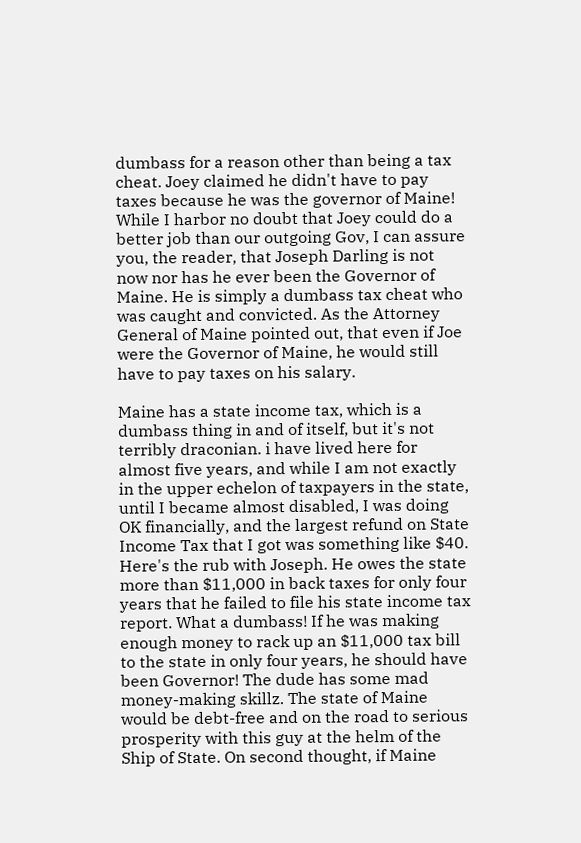dumbass for a reason other than being a tax cheat. Joey claimed he didn't have to pay taxes because he was the governor of Maine! While I harbor no doubt that Joey could do a better job than our outgoing Gov, I can assure you, the reader, that Joseph Darling is not now nor has he ever been the Governor of Maine. He is simply a dumbass tax cheat who was caught and convicted. As the Attorney General of Maine pointed out, that even if Joe were the Governor of Maine, he would still have to pay taxes on his salary.

Maine has a state income tax, which is a dumbass thing in and of itself, but it's not terribly draconian. i have lived here for almost five years, and while I am not exactly in the upper echelon of taxpayers in the state, until I became almost disabled, I was doing OK financially, and the largest refund on State Income Tax that I got was something like $40. Here's the rub with Joseph. He owes the state more than $11,000 in back taxes for only four years that he failed to file his state income tax report. What a dumbass! If he was making enough money to rack up an $11,000 tax bill to the state in only four years, he should have been Governor! The dude has some mad money-making skillz. The state of Maine would be debt-free and on the road to serious prosperity with this guy at the helm of the Ship of State. On second thought, if Maine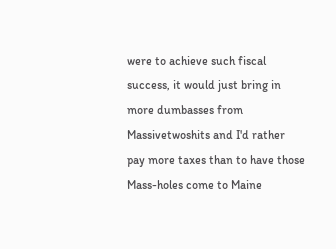were to achieve such fiscal success, it would just bring in more dumbasses from Massivetwoshits and I'd rather pay more taxes than to have those Mass-holes come to Maine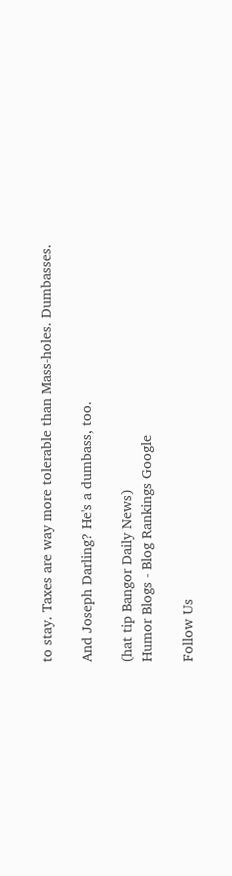to stay. Taxes are way more tolerable than Mass-holes. Dumbasses.

And Joseph Darling? He's a dumbass, too.

(hat tip Bangor Daily News)
Humor Blogs - Blog Rankings Google

Follow Us